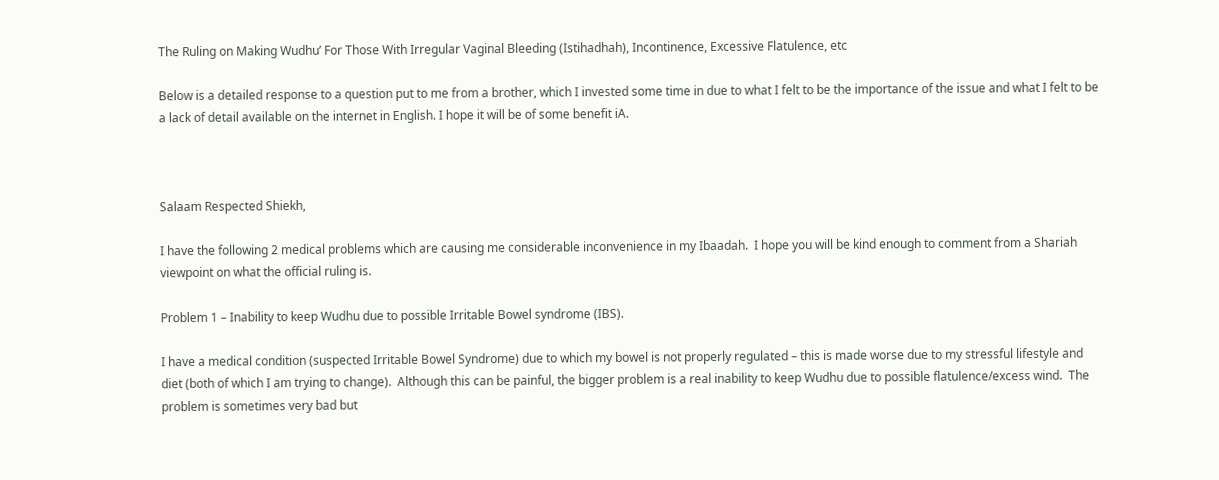The Ruling on Making Wudhu’ For Those With Irregular Vaginal Bleeding (Istihadhah), Incontinence, Excessive Flatulence, etc

Below is a detailed response to a question put to me from a brother, which I invested some time in due to what I felt to be the importance of the issue and what I felt to be a lack of detail available on the internet in English. I hope it will be of some benefit iA.



Salaam Respected Shiekh,

I have the following 2 medical problems which are causing me considerable inconvenience in my Ibaadah.  I hope you will be kind enough to comment from a Shariah viewpoint on what the official ruling is.

Problem 1 – Inability to keep Wudhu due to possible Irritable Bowel syndrome (IBS).

I have a medical condition (suspected Irritable Bowel Syndrome) due to which my bowel is not properly regulated – this is made worse due to my stressful lifestyle and diet (both of which I am trying to change).  Although this can be painful, the bigger problem is a real inability to keep Wudhu due to possible flatulence/excess wind.  The problem is sometimes very bad but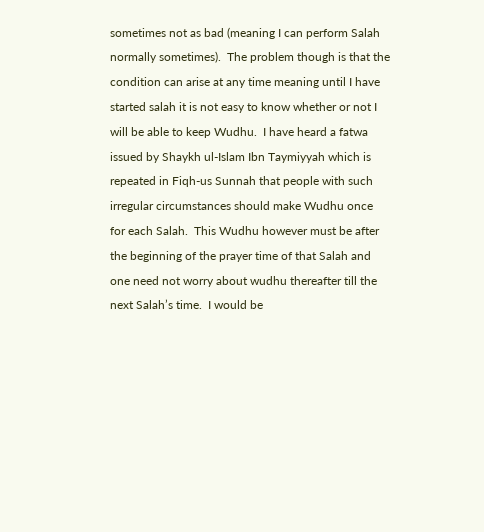sometimes not as bad (meaning I can perform Salah normally sometimes).  The problem though is that the condition can arise at any time meaning until I have started salah it is not easy to know whether or not I will be able to keep Wudhu.  I have heard a fatwa issued by Shaykh ul-Islam Ibn Taymiyyah which is repeated in Fiqh-us Sunnah that people with such irregular circumstances should make Wudhu once for each Salah.  This Wudhu however must be after the beginning of the prayer time of that Salah and one need not worry about wudhu thereafter till the next Salah’s time.  I would be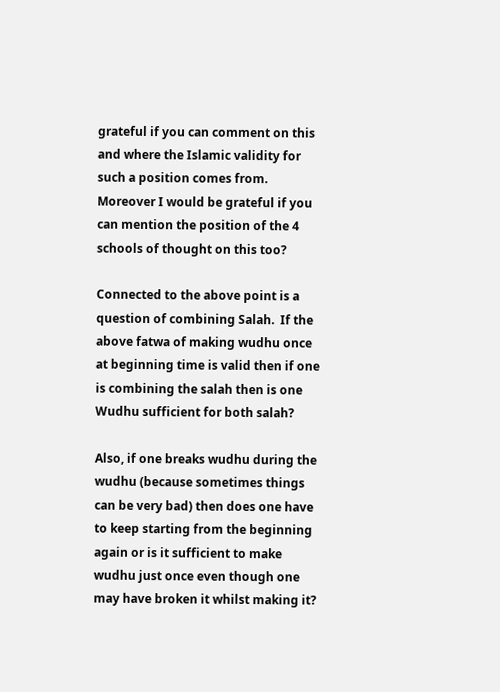grateful if you can comment on this and where the Islamic validity for such a position comes from.  Moreover I would be grateful if you can mention the position of the 4 schools of thought on this too?

Connected to the above point is a question of combining Salah.  If the above fatwa of making wudhu once at beginning time is valid then if one is combining the salah then is one Wudhu sufficient for both salah?

Also, if one breaks wudhu during the wudhu (because sometimes things can be very bad) then does one have to keep starting from the beginning again or is it sufficient to make wudhu just once even though one may have broken it whilst making it?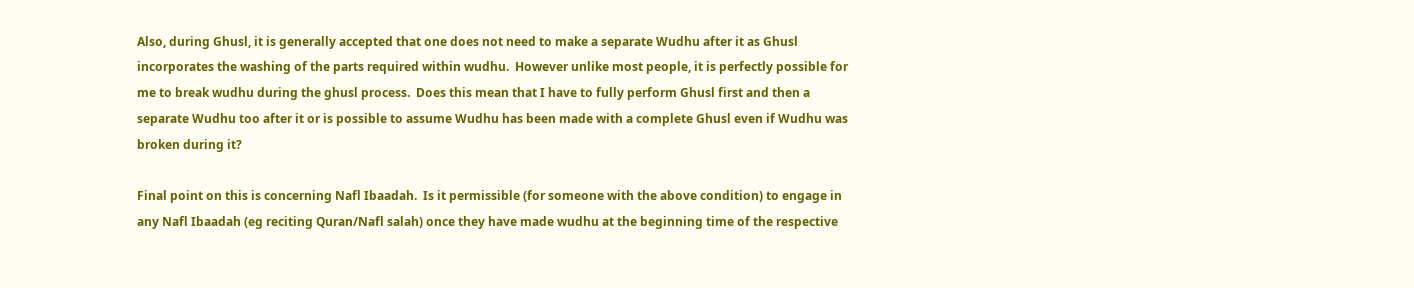Also, during Ghusl, it is generally accepted that one does not need to make a separate Wudhu after it as Ghusl incorporates the washing of the parts required within wudhu.  However unlike most people, it is perfectly possible for me to break wudhu during the ghusl process.  Does this mean that I have to fully perform Ghusl first and then a separate Wudhu too after it or is possible to assume Wudhu has been made with a complete Ghusl even if Wudhu was broken during it?

Final point on this is concerning Nafl Ibaadah.  Is it permissible (for someone with the above condition) to engage in any Nafl Ibaadah (eg reciting Quran/Nafl salah) once they have made wudhu at the beginning time of the respective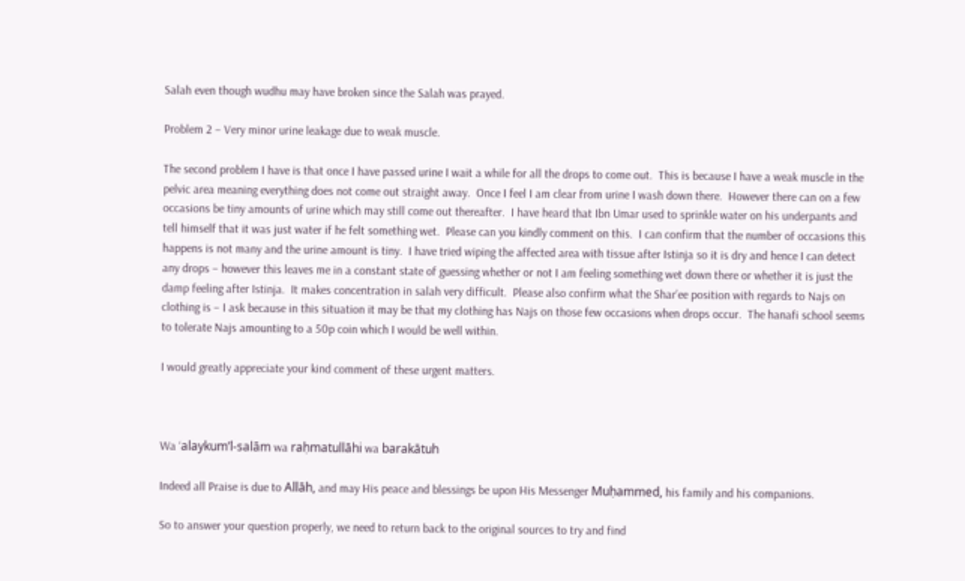Salah even though wudhu may have broken since the Salah was prayed.

Problem 2 – Very minor urine leakage due to weak muscle.

The second problem I have is that once I have passed urine I wait a while for all the drops to come out.  This is because I have a weak muscle in the pelvic area meaning everything does not come out straight away.  Once I feel I am clear from urine I wash down there.  However there can on a few occasions be tiny amounts of urine which may still come out thereafter.  I have heard that Ibn Umar used to sprinkle water on his underpants and tell himself that it was just water if he felt something wet.  Please can you kindly comment on this.  I can confirm that the number of occasions this happens is not many and the urine amount is tiny.  I have tried wiping the affected area with tissue after Istinja so it is dry and hence I can detect any drops – however this leaves me in a constant state of guessing whether or not I am feeling something wet down there or whether it is just the damp feeling after Istinja.  It makes concentration in salah very difficult.  Please also confirm what the Shar’ee position with regards to Najs on clothing is – I ask because in this situation it may be that my clothing has Najs on those few occasions when drops occur.  The hanafi school seems to tolerate Najs amounting to a 50p coin which I would be well within.

I would greatly appreciate your kind comment of these urgent matters.



Wa ‘alaykum’l-salām wa raḥmatullāhi wa barakātuh

Indeed all Praise is due to Allāh, and may His peace and blessings be upon His Messenger Muḥammed, his family and his companions.

So to answer your question properly, we need to return back to the original sources to try and find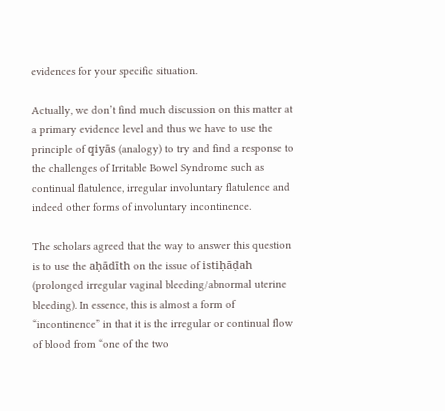evidences for your specific situation.

Actually, we don’t find much discussion on this matter at a primary evidence level and thus we have to use the principle of qiyās (analogy) to try and find a response to the challenges of Irritable Bowel Syndrome such as continual flatulence, irregular involuntary flatulence and indeed other forms of involuntary incontinence.

The scholars agreed that the way to answer this question is to use the aḥādīth on the issue of istiḥāḍah (prolonged irregular vaginal bleeding/abnormal uterine bleeding). In essence, this is almost a form of “incontinence” in that it is the irregular or continual flow of blood from “one of the two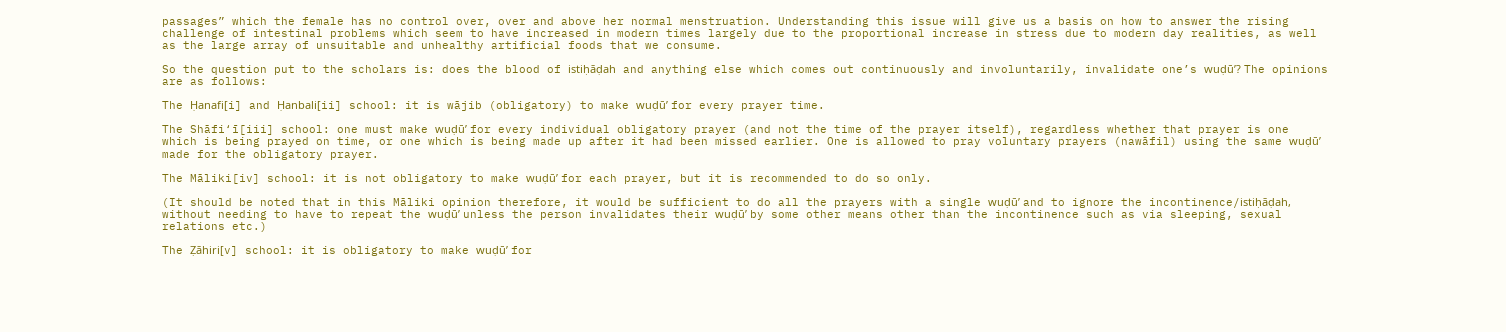passages” which the female has no control over, over and above her normal menstruation. Understanding this issue will give us a basis on how to answer the rising challenge of intestinal problems which seem to have increased in modern times largely due to the proportional increase in stress due to modern day realities, as well as the large array of unsuitable and unhealthy artificial foods that we consume.

So the question put to the scholars is: does the blood of istiḥāḍah and anything else which comes out continuously and involuntarily, invalidate one’s wuḍū’? The opinions are as follows:

The Ḥanafi[i] and Ḥanbali[ii] school: it is wājib (obligatory) to make wuḍū’ for every prayer time.

The Shāfi‘ī[iii] school: one must make wuḍū’ for every individual obligatory prayer (and not the time of the prayer itself), regardless whether that prayer is one which is being prayed on time, or one which is being made up after it had been missed earlier. One is allowed to pray voluntary prayers (nawāfil) using the same wuḍū’ made for the obligatory prayer.

The Māliki[iv] school: it is not obligatory to make wuḍū’ for each prayer, but it is recommended to do so only.

(It should be noted that in this Māliki opinion therefore, it would be sufficient to do all the prayers with a single wuḍū’ and to ignore the incontinence/istiḥāḍah, without needing to have to repeat the wuḍū’ unless the person invalidates their wuḍū’ by some other means other than the incontinence such as via sleeping, sexual relations etc.)

The Ẓāhiri[v] school: it is obligatory to make wuḍū’ for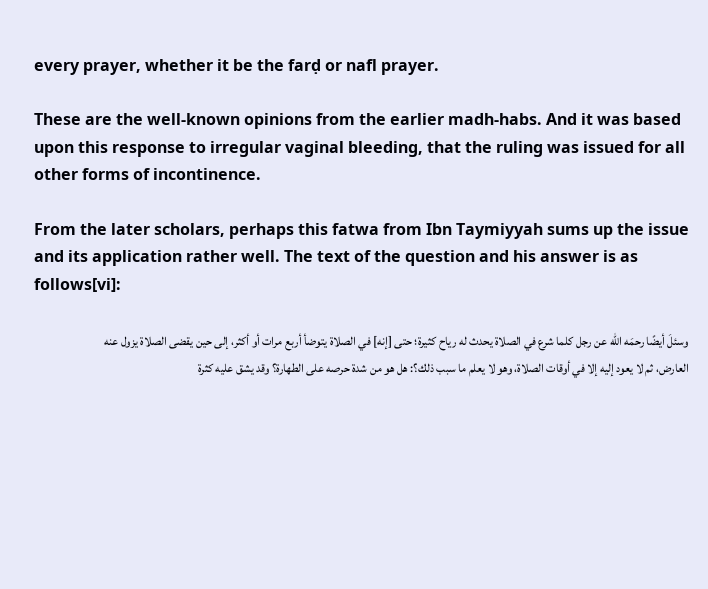every prayer, whether it be the farḍ or nafl prayer.

These are the well-known opinions from the earlier madh-habs. And it was based upon this response to irregular vaginal bleeding, that the ruling was issued for all other forms of incontinence.

From the later scholars, perhaps this fatwa from Ibn Taymiyyah sums up the issue and its application rather well. The text of the question and his answer is as follows[vi]:

وسئلَ أيضًا رحمَه الله عن رجل كلما شرع في الصلاة يحدث له رياح كثيرة؛ حتى [إنه] في الصلاة يتوضأ أربع مرات أو أكثر، إلى حين يقضى الصلاة يزول عنه العارض، ثم لا يعود إليه إلا في أوقات الصلاة، وهو لا يعلم ما سبب ذلك؟: هل هو من شدة حرصه على الطهارة؟ وقد يشق عليه كثرة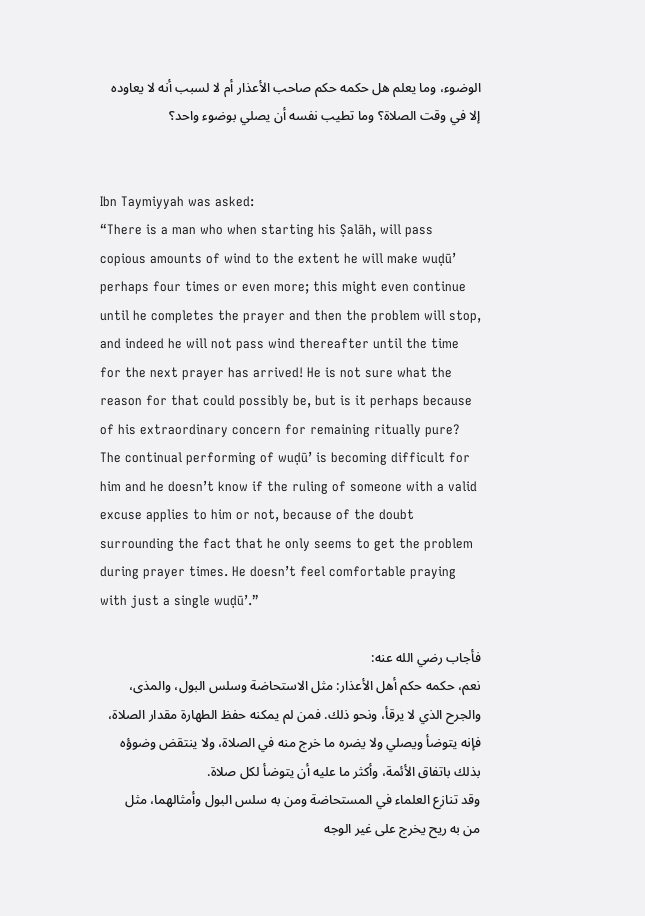الوضوء، وما يعلم هل حكمه حكم صاحب الأعذار أم لا لسبب أنه لا يعاوده إلا في وقت الصلاة؟ وما تطيب نفسه أن يصلي بوضوء واحد؟


Ibn Taymiyyah was asked:
“There is a man who when starting his Ṣalāh, will pass copious amounts of wind to the extent he will make wuḍū’ perhaps four times or even more; this might even continue until he completes the prayer and then the problem will stop, and indeed he will not pass wind thereafter until the time for the next prayer has arrived! He is not sure what the reason for that could possibly be, but is it perhaps because of his extraordinary concern for remaining ritually pure? The continual performing of wuḍū’ is becoming difficult for him and he doesn’t know if the ruling of someone with a valid excuse applies to him or not, because of the doubt surrounding the fact that he only seems to get the problem during prayer times. He doesn’t feel comfortable praying with just a single wuḍū’.”

فأجاب رضي الله عنه:
نعم، حكمه حكم أهل الأعذار: مثل الاستحاضة وسلس البول، والمذى، والجرح الذي لا يرقأ، ونحو ذلك. فمن لم يمكنه حفظ الطهارة مقدار الصلاة، فإنه يتوضأ ويصلي ولا يضره ما خرج منه في الصلاة، ولا ينتقض وضوؤه بذلك باتفاق الأئمة، وأكثر ما عليه أن يتوضأ لكل صلاة.
وقد تنازع العلماء في المستحاضة ومن به سلس البول وأمثالهما، مثل من به ريح يخرج على غير الوجه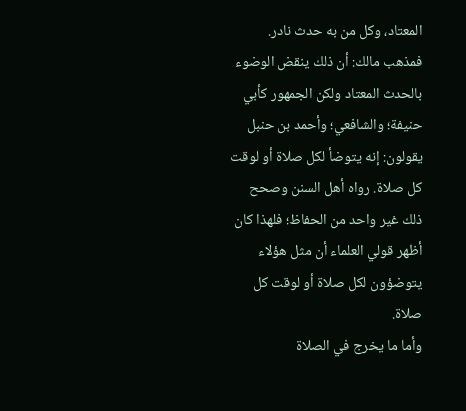المعتاد، وكل من به حدث نادر. فمذهب مالك: أن ذلك ينقض الوضوء بالحدث المعتاد ولكن الجمهور كأبي حنيفة؛ والشافعي؛ وأحمد بن حنبل يقولون: إنه يتوضأ لكل صلاة أو لوقت كل صلاة. رواه أهل السنن وصحح ذلك غير واحد من الحفاظ؛ فلهذا كان أظهر قولي العلماء أن مثل هؤلاء يتوضؤون لكل صلاة أو لوقت كل صلاة.
وأما ما يخرج في الصلاة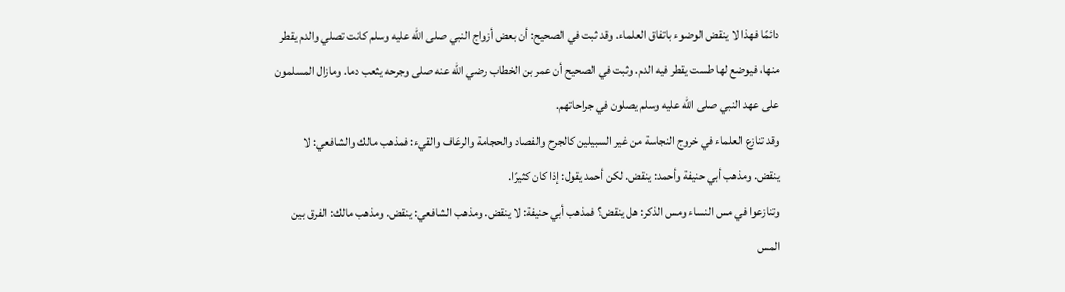دائمًا فهذا لا ينقض الوضوء باتفاق العلماء. وقد ثبت في الصحيح: أن بعض أزواج النبي صلى الله عليه وسلم كانت تصلي والدم يقطر منها، فيوضع لها طست يقطر فيه الدم. وثبت في الصحيح أن عمر بن الخطاب رضي الله عنه صلى وجرحه يثعب دما. ومازال المسلمون على عهد النبي صلى الله عليه وسلم يصلون في جراحاتهم.
وقد تنازع العلماء في خروج النجاسة من غير السبيلين كالجرح والفصاد والحجامة والرعَاف والقيء: فمذهب مالك والشافعي: لا ينقض. ومذهب أبي حنيفة وأحمد: ينقض. لكن أحمد يقول: إذا كان كثيرًا.
وتنازعوا في مس النساء ومس الذكر: هل ينقض؟ فمذهب أبي حنيفة: لا ينقض. ومذهب الشافعي: ينقض. ومذهب مالك: الفرق بين المس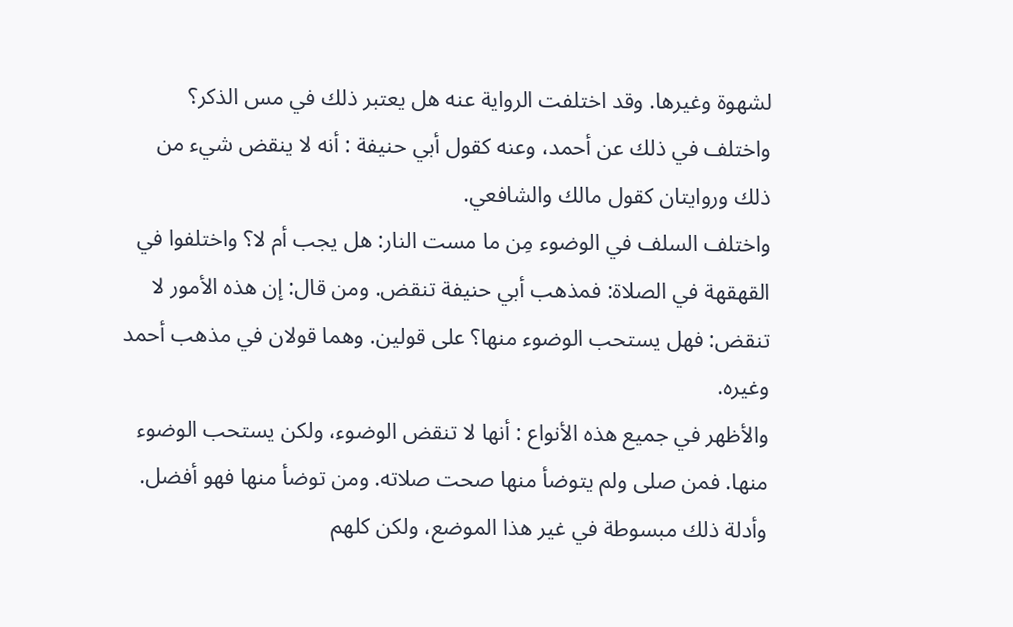لشهوة وغيرها. وقد اختلفت الرواية عنه هل يعتبر ذلك في مس الذكر؟ واختلف في ذلك عن أحمد، وعنه كقول أبي حنيفة : أنه لا ينقض شيء من ذلك وروايتان كقول مالك والشافعي.
واختلف السلف في الوضوء مِن ما مست النار: هل يجب أم لا؟ واختلفوا في القهقهة في الصلاة: فمذهب أبي حنيفة تنقض. ومن قال: إن هذه الأمور لا تنقض: فهل يستحب الوضوء منها؟ على قولين. وهما قولان في مذهب أحمد وغيره.
والأظهر في جميع هذه الأنواع : أنها لا تنقض الوضوء، ولكن يستحب الوضوء منها. فمن صلى ولم يتوضأ منها صحت صلاته. ومن توضأ منها فهو أفضل. وأدلة ذلك مبسوطة في غير هذا الموضع، ولكن كلهم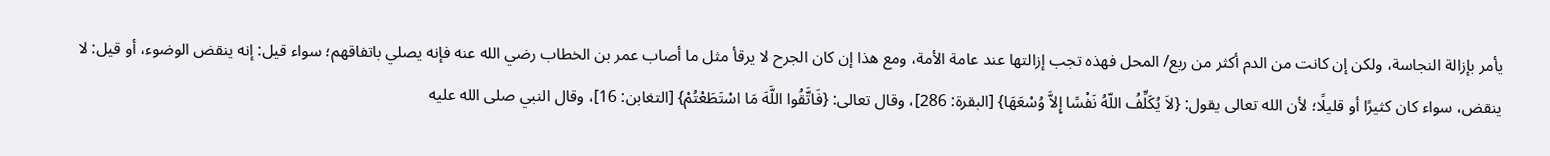يأمر بإزالة النجاسة، ولكن إن كانت من الدم أكثر من ربع/ المحل فهذه تجب إزالتها عند عامة الأمة، ومع هذا إن كان الجرح لا يرقأ مثل ما أصاب عمر بن الخطاب رضي الله عنه فإنه يصلي باتفاقهم؛ سواء قيل: إنه ينقض الوضوء، أو قيل: لا ينقض، سواء كان كثيرًا أو قليلًا؛ لأن الله تعالى يقول: {لاَ يُكَلِّفُ اللّهُ نَفْسًا إِلاَّ وُسْعَهَا} [البقرة: 286]، وقال تعالى: {فَاتَّقُوا اللَّهَ مَا اسْتَطَعْتُمْ} [التغابن: 16]، وقال النبي صلى الله عليه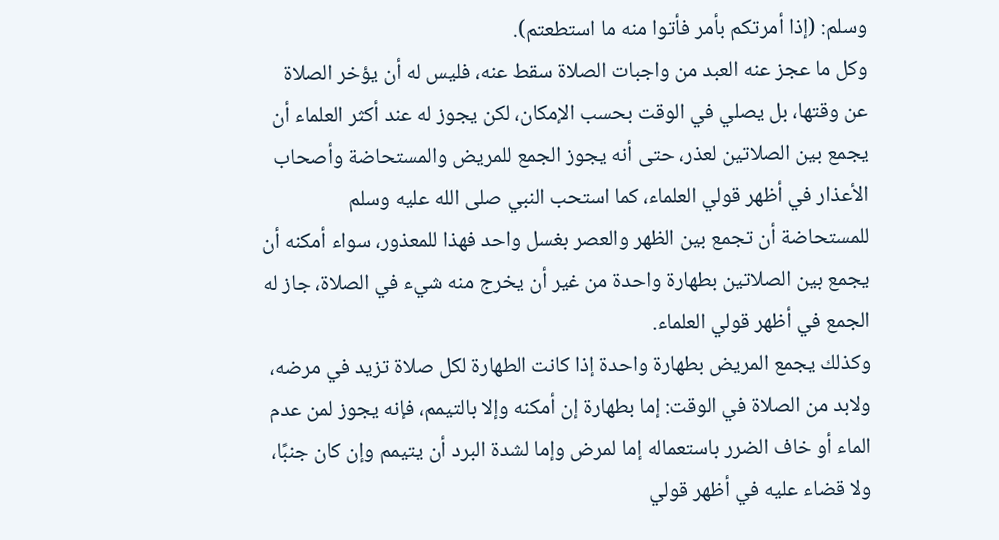وسلم: (إذا أمرتكم بأمر فأتوا منه ما استطعتم).
وكل ما عجز عنه العبد من واجبات الصلاة سقط عنه، فليس له أن يؤخر الصلاة عن وقتها، بل يصلي في الوقت بحسب الإمكان، لكن يجوز له عند أكثر العلماء أن يجمع بين الصلاتين لعذر، حتى أنه يجوز الجمع للمريض والمستحاضة وأصحاب الأعذار في أظهر قولي العلماء، كما استحب النبي صلى الله عليه وسلم للمستحاضة أن تجمع بين الظهر والعصر بغسل واحد فهذا للمعذور، سواء أمكنه أن يجمع بين الصلاتين بطهارة واحدة من غير أن يخرج منه شيء في الصلاة، جاز له الجمع في أظهر قولي العلماء.
وكذلك يجمع المريض بطهارة واحدة إذا كانت الطهارة لكل صلاة تزيد في مرضه، ولابد من الصلاة في الوقت: إما بطهارة إن أمكنه وإلا بالتيمم، فإنه يجوز لمن عدم الماء أو خاف الضرر باستعماله إما لمرض وإما لشدة البرد أن يتيمم وإن كان جنبًا، ولا قضاء عليه في أظهر قولي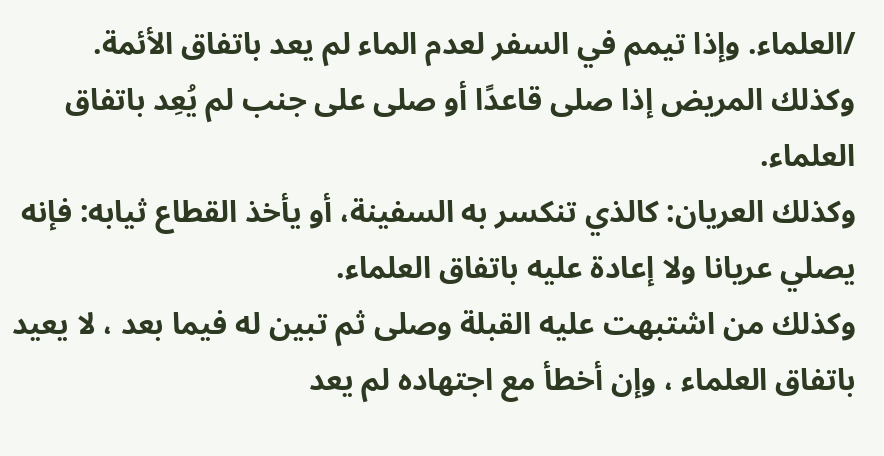/العلماء. وإذا تيمم في السفر لعدم الماء لم يعد باتفاق الأئمة.
وكذلك المريض إذا صلى قاعدًا أو صلى على جنب لم يُعِد باتفاق العلماء.
وكذلك العريان: كالذي تنكسر به السفينة، أو يأخذ القطاع ثيابه: فإنه يصلي عريانا ولا إعادة عليه باتفاق العلماء.
وكذلك من اشتبهت عليه القبلة وصلى ثم تبين له فيما بعد ، لا يعيد باتفاق العلماء ، وإن أخطأ مع اجتهاده لم يعد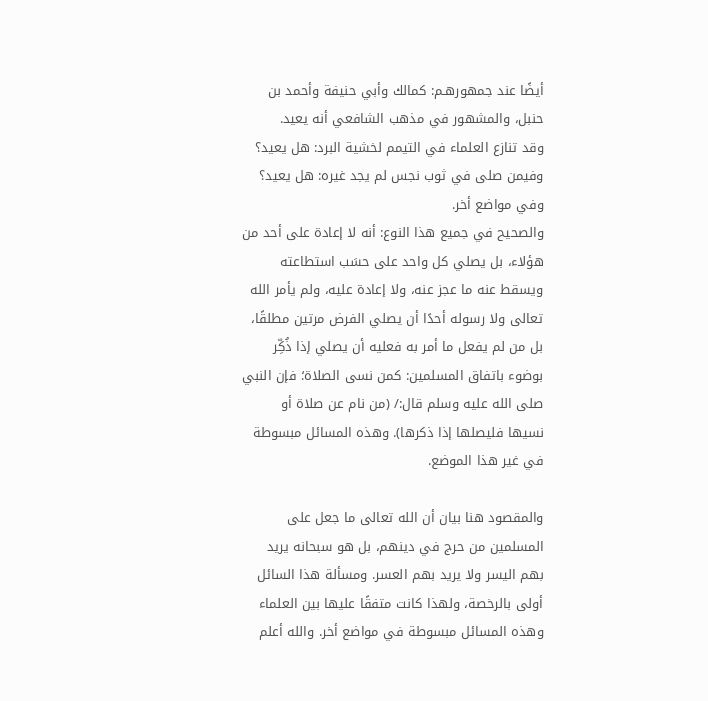أيضًا عند جمهورهـم: كمالك وأبي حنيفة وأحمد بن حنبل، والمشهور في مذهب الشافعي أنه يعيد.
وقد تنازع العلماء في التيمم لخشية البرد: هل يعيد؟ وفيمن صلى في ثوب نجس لم يجد غيره: هل يعيد؟ وفي مواضع أخر.
والصحيح في جميع هذا النوع: أنه لا إعادة على أحد من هؤلاء، بل يصلي كل واحد على حسَب استطاعته ويسقط عنه ما عجز عنه، ولا إعادة عليه، ولم يأمر الله تعالى ولا رسوله أحدًا أن يصلي الفرض مرتين مطلقًا، بل من لم يفعل ما أمر به فعليه أن يصلي إذا ذُكِّر بوضوء باتفاق المسلمين: كمن نسى الصلاة؛ فإن النبي صلى الله عليه وسلم قال:/ (من نام عن صلاة أو نسيها فليصلها إذا ذكرها). وهذه المسائل مبسوطة في غير هذا الموضع.

والمقصود هنا بيان أن الله تعالى ما جعل على المسلمين من حرج في دينهم، بل هو سبحانه يريد بهم اليسر ولا يريد بهم العسر. ومسألة هذا السائل أولى بالرخصة، ولهذا كانت متفقًا عليها بين العلماء وهذه المسائل مبسوطة في مواضع أخر. والله أعلم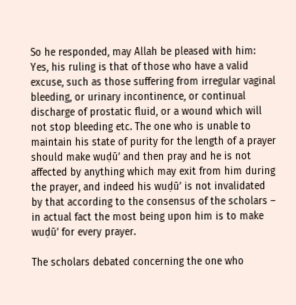So he responded, may Allah be pleased with him:
Yes, his ruling is that of those who have a valid excuse, such as those suffering from irregular vaginal bleeding, or urinary incontinence, or continual discharge of prostatic fluid, or a wound which will not stop bleeding etc. The one who is unable to maintain his state of purity for the length of a prayer should make wuḍū’ and then pray and he is not affected by anything which may exit from him during the prayer, and indeed his wuḍū’ is not invalidated by that according to the consensus of the scholars – in actual fact the most being upon him is to make wuḍū’ for every prayer.

The scholars debated concerning the one who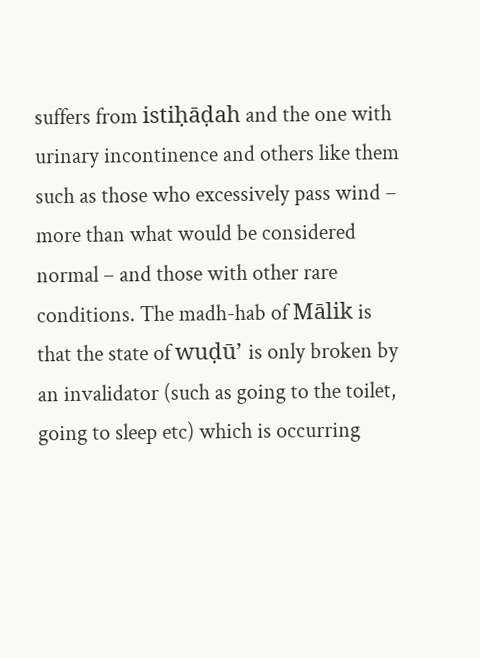suffers from istiḥāḍah and the one with urinary incontinence and others like them such as those who excessively pass wind – more than what would be considered normal – and those with other rare conditions. The madh-hab of Mālik is that the state of wuḍū’ is only broken by an invalidator (such as going to the toilet, going to sleep etc) which is occurring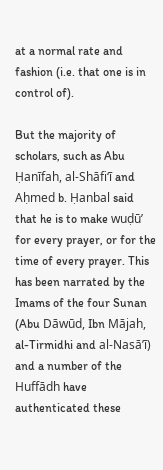at a normal rate and fashion (i.e. that one is in control of).

But the majority of scholars, such as Abu Ḥanīfah, al-Shāfi‘ī and Aḥmed b. Ḥanbal said that he is to make wuḍū’ for every prayer, or for the time of every prayer. This has been narrated by the Imams of the four Sunan (Abu Dāwūd, Ibn Mājah, al-Tirmidhi and al-Nasā’ī) and a number of the Huffādh have authenticated these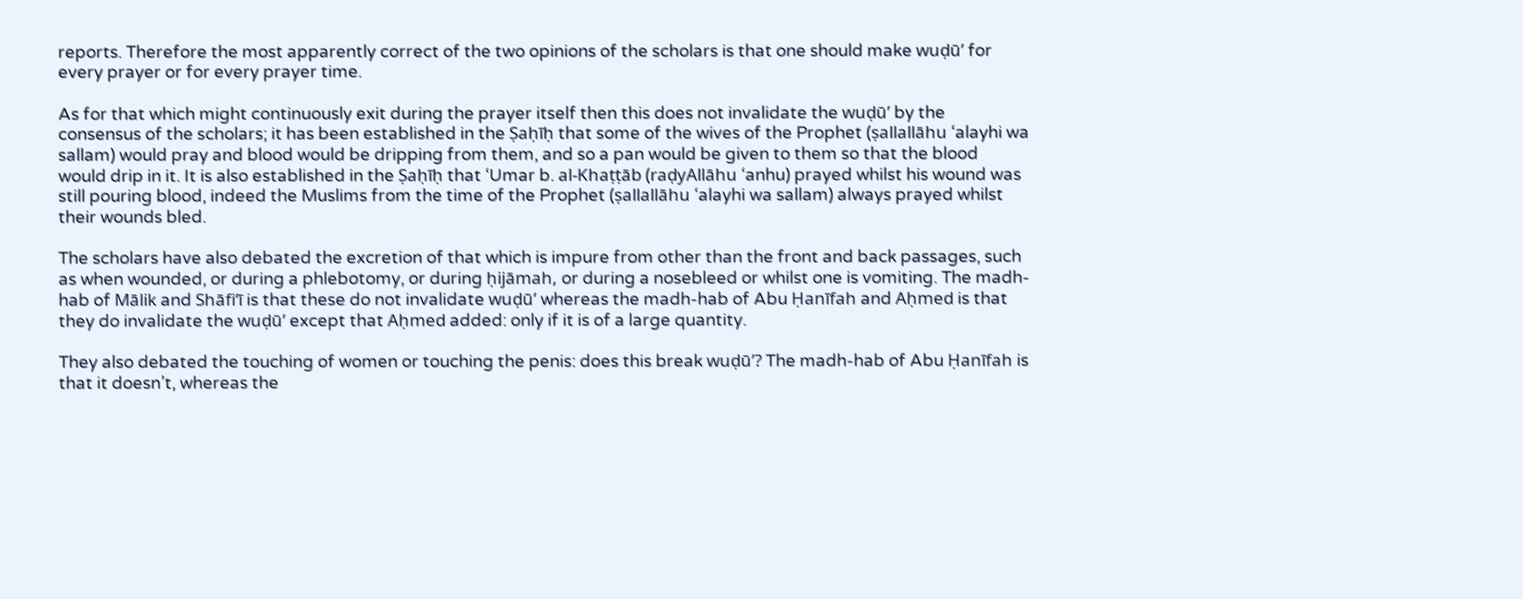reports. Therefore the most apparently correct of the two opinions of the scholars is that one should make wuḍū’ for every prayer or for every prayer time.

As for that which might continuously exit during the prayer itself then this does not invalidate the wuḍū’ by the consensus of the scholars; it has been established in the Ṣaḥīḥ that some of the wives of the Prophet (ṣallallāhu ‘alayhi wa sallam) would pray and blood would be dripping from them, and so a pan would be given to them so that the blood would drip in it. It is also established in the Ṣaḥīḥ that ‘Umar b. al-Khaṭṭāb (raḍyAllāhu ‘anhu) prayed whilst his wound was still pouring blood, indeed the Muslims from the time of the Prophet (ṣallallāhu ‘alayhi wa sallam) always prayed whilst their wounds bled.

The scholars have also debated the excretion of that which is impure from other than the front and back passages, such as when wounded, or during a phlebotomy, or during ḥijāmah, or during a nosebleed or whilst one is vomiting. The madh-hab of Mālik and Shāfi‘ī is that these do not invalidate wuḍū’ whereas the madh-hab of Abu Ḥanīfah and Aḥmed is that they do invalidate the wuḍū’ except that Aḥmed added: only if it is of a large quantity.

They also debated the touching of women or touching the penis: does this break wuḍū’? The madh-hab of Abu Ḥanīfah is that it doesn’t, whereas the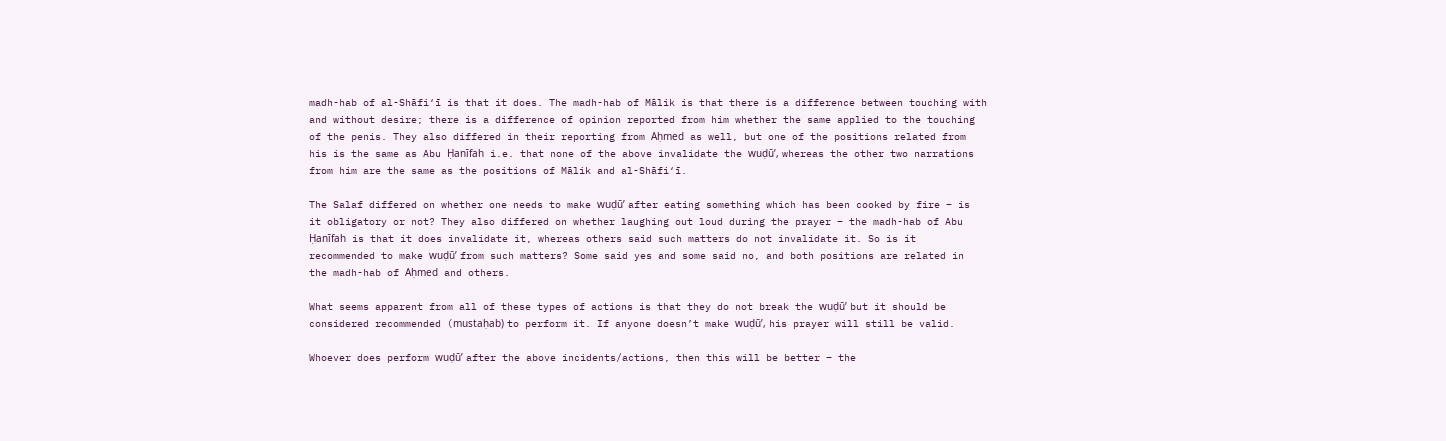madh-hab of al-Shāfi‘ī is that it does. The madh-hab of Mālik is that there is a difference between touching with and without desire; there is a difference of opinion reported from him whether the same applied to the touching of the penis. They also differed in their reporting from Aḥmed as well, but one of the positions related from his is the same as Abu Ḥanīfah i.e. that none of the above invalidate the wuḍū’, whereas the other two narrations from him are the same as the positions of Mālik and al-Shāfi‘ī.

The Salaf differed on whether one needs to make wuḍū’ after eating something which has been cooked by fire – is it obligatory or not? They also differed on whether laughing out loud during the prayer – the madh-hab of Abu Ḥanīfah is that it does invalidate it, whereas others said such matters do not invalidate it. So is it recommended to make wuḍū’ from such matters? Some said yes and some said no, and both positions are related in the madh-hab of Aḥmed and others.

What seems apparent from all of these types of actions is that they do not break the wuḍū’ but it should be considered recommended (mustaḥab) to perform it. If anyone doesn’t make wuḍū’, his prayer will still be valid.

Whoever does perform wuḍū’ after the above incidents/actions, then this will be better – the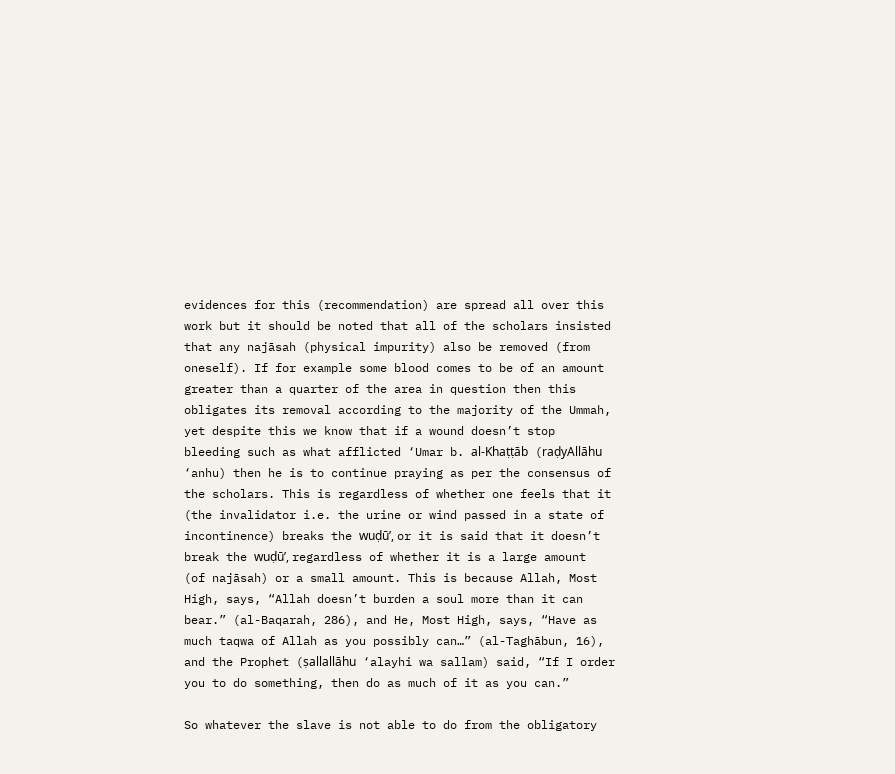evidences for this (recommendation) are spread all over this work but it should be noted that all of the scholars insisted that any najāsah (physical impurity) also be removed (from oneself). If for example some blood comes to be of an amount greater than a quarter of the area in question then this obligates its removal according to the majority of the Ummah, yet despite this we know that if a wound doesn’t stop bleeding such as what afflicted ‘Umar b. al-Khaṭṭāb (raḍyAllāhu ‘anhu) then he is to continue praying as per the consensus of the scholars. This is regardless of whether one feels that it (the invalidator i.e. the urine or wind passed in a state of incontinence) breaks the wuḍū’, or it is said that it doesn’t break the wuḍū’, regardless of whether it is a large amount (of najāsah) or a small amount. This is because Allah, Most High, says, “Allah doesn’t burden a soul more than it can bear.” (al-Baqarah, 286), and He, Most High, says, “Have as much taqwa of Allah as you possibly can…” (al-Taghābun, 16), and the Prophet (ṣallallāhu ‘alayhi wa sallam) said, “If I order you to do something, then do as much of it as you can.”

So whatever the slave is not able to do from the obligatory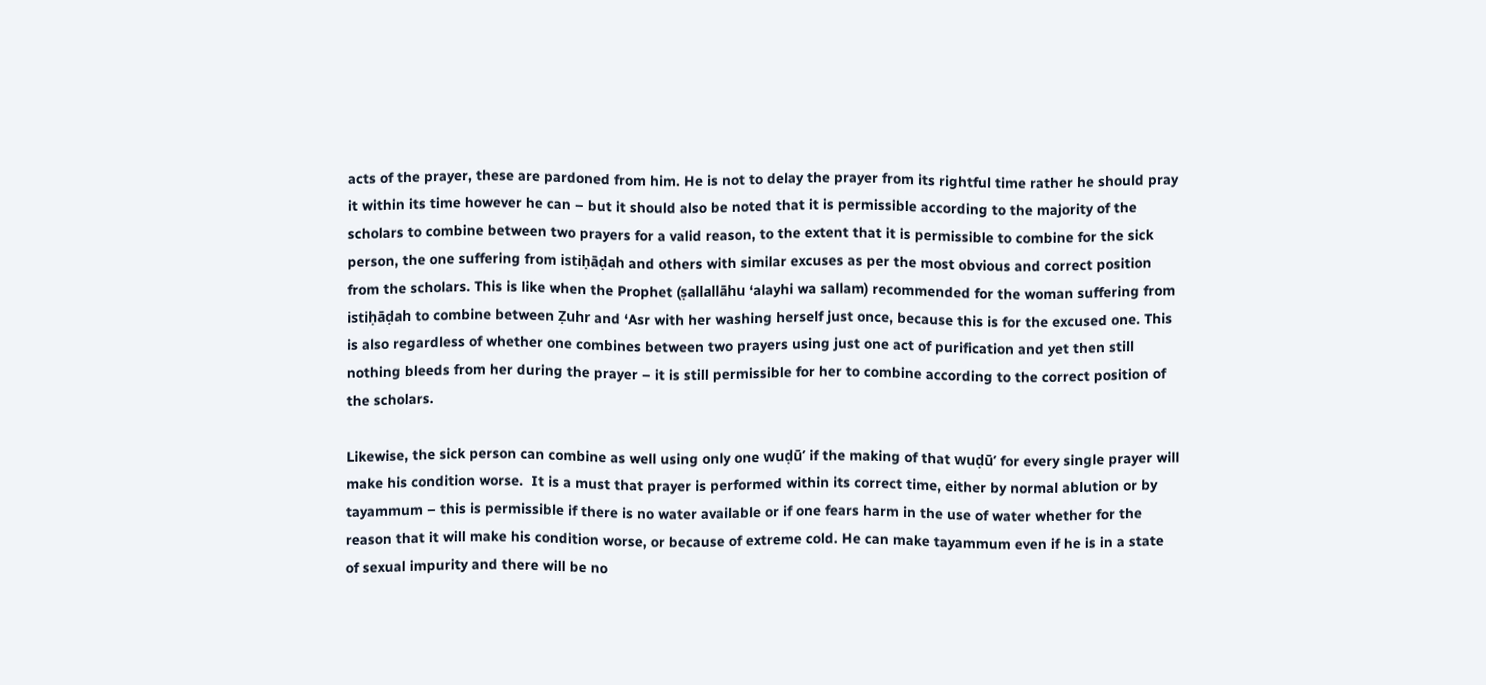acts of the prayer, these are pardoned from him. He is not to delay the prayer from its rightful time rather he should pray it within its time however he can – but it should also be noted that it is permissible according to the majority of the scholars to combine between two prayers for a valid reason, to the extent that it is permissible to combine for the sick person, the one suffering from istiḥāḍah and others with similar excuses as per the most obvious and correct position from the scholars. This is like when the Prophet (ṣallallāhu ‘alayhi wa sallam) recommended for the woman suffering from istiḥāḍah to combine between Ẓuhr and ‘Asr with her washing herself just once, because this is for the excused one. This is also regardless of whether one combines between two prayers using just one act of purification and yet then still nothing bleeds from her during the prayer – it is still permissible for her to combine according to the correct position of the scholars.

Likewise, the sick person can combine as well using only one wuḍū’ if the making of that wuḍū’ for every single prayer will make his condition worse.  It is a must that prayer is performed within its correct time, either by normal ablution or by tayammum – this is permissible if there is no water available or if one fears harm in the use of water whether for the reason that it will make his condition worse, or because of extreme cold. He can make tayammum even if he is in a state of sexual impurity and there will be no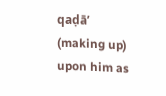qaḍā’ (making up) upon him as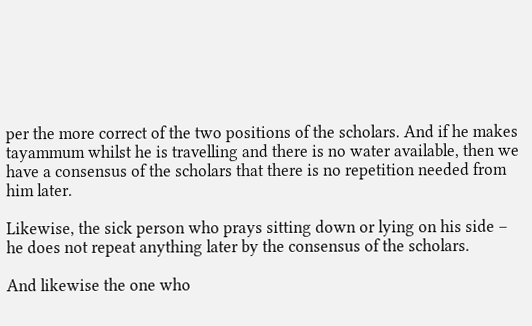per the more correct of the two positions of the scholars. And if he makes tayammum whilst he is travelling and there is no water available, then we have a consensus of the scholars that there is no repetition needed from him later.

Likewise, the sick person who prays sitting down or lying on his side – he does not repeat anything later by the consensus of the scholars.

And likewise the one who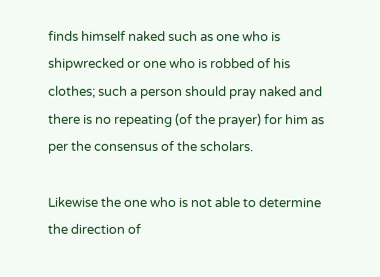finds himself naked such as one who is shipwrecked or one who is robbed of his clothes; such a person should pray naked and there is no repeating (of the prayer) for him as per the consensus of the scholars.

Likewise the one who is not able to determine the direction of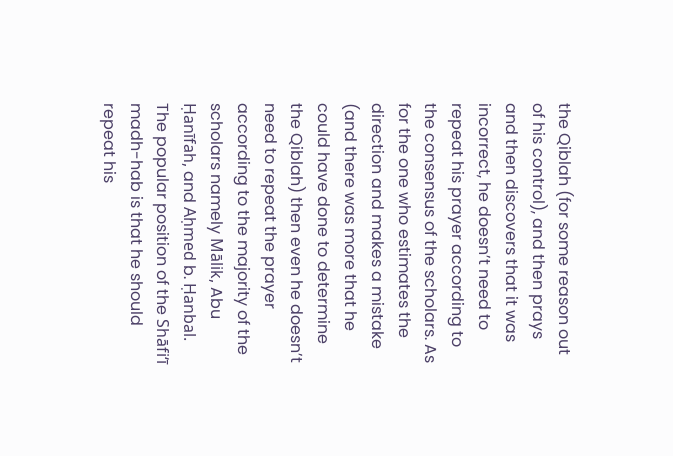the Qiblah (for some reason out of his control), and then prays and then discovers that it was incorrect, he doesn’t need to repeat his prayer according to the consensus of the scholars. As for the one who estimates the direction and makes a mistake (and there was more that he could have done to determine the Qiblah) then even he doesn’t need to repeat the prayer according to the majority of the scholars namely Mālik, Abu Ḥanīfah, and Aḥmed b. Ḥanbal. The popular position of the Shāfi‘ī madh-hab is that he should repeat his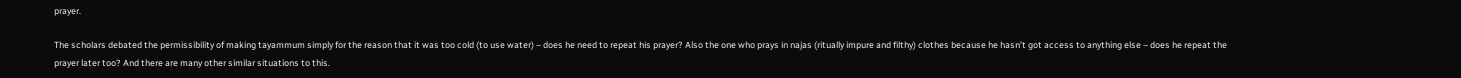prayer.

The scholars debated the permissibility of making tayammum simply for the reason that it was too cold (to use water) – does he need to repeat his prayer? Also the one who prays in najas (ritually impure and filthy) clothes because he hasn’t got access to anything else – does he repeat the prayer later too? And there are many other similar situations to this.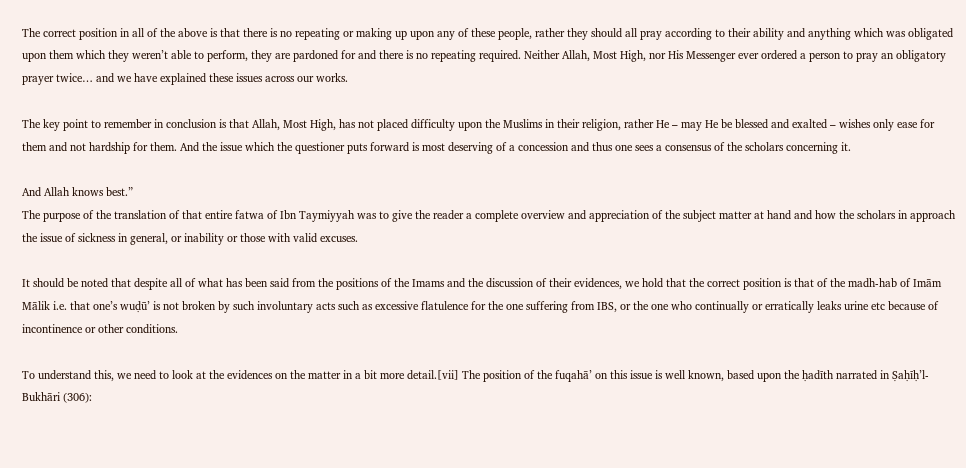The correct position in all of the above is that there is no repeating or making up upon any of these people, rather they should all pray according to their ability and anything which was obligated upon them which they weren’t able to perform, they are pardoned for and there is no repeating required. Neither Allah, Most High, nor His Messenger ever ordered a person to pray an obligatory prayer twice… and we have explained these issues across our works.

The key point to remember in conclusion is that Allah, Most High, has not placed difficulty upon the Muslims in their religion, rather He – may He be blessed and exalted – wishes only ease for them and not hardship for them. And the issue which the questioner puts forward is most deserving of a concession and thus one sees a consensus of the scholars concerning it.

And Allah knows best.”
The purpose of the translation of that entire fatwa of Ibn Taymiyyah was to give the reader a complete overview and appreciation of the subject matter at hand and how the scholars in approach the issue of sickness in general, or inability or those with valid excuses.

It should be noted that despite all of what has been said from the positions of the Imams and the discussion of their evidences, we hold that the correct position is that of the madh-hab of Imām Mālik i.e. that one’s wuḍū’ is not broken by such involuntary acts such as excessive flatulence for the one suffering from IBS, or the one who continually or erratically leaks urine etc because of incontinence or other conditions.

To understand this, we need to look at the evidences on the matter in a bit more detail.[vii] The position of the fuqahā’ on this issue is well known, based upon the ḥadīth narrated in Ṣaḥīḥ’l-Bukhāri (306):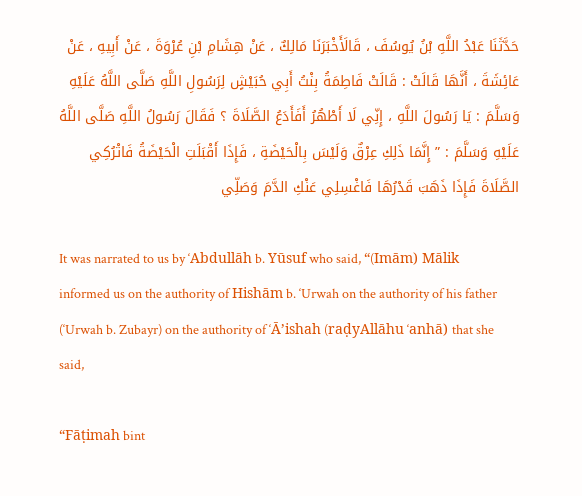حَدَّثَنَا عَبْدُ اللَّهِ بْنُ يُوسُفَ ، قَالَأَخْبَرَنَا مَالِكٌ ، عَنْ هِشَامِ بْنِ عُرْوَةَ ، عَنْ أَبِيهِ ، عَنْ عَائِشَةَ ، أَنَّهَا قَالَتْ : قَالَتْ فَاطِمَةُ بِنْتُ أَبِي حُبَيْشٍ لِرَسُولِ اللَّهِ صَلَّى اللَّهُ عَلَيْهِ وَسَلَّمَ : يَا رَسُولَ اللَّهِ ، إِنِّي لَا أَطْهُرُ أَفَأَدَعُ الصَّلَاةَ ؟ فَقَالَ رَسُولُ اللَّهِ صَلَّى اللَّهُ عَلَيْهِ وَسَلَّمَ : ” إِنَّمَا ذَلِكِ عِرْقٌ وَلَيْسَ بِالْحَيْضَةِ ، فَإِذَا أَقْبَلَتِ الْحَيْضَةُ فَاتْرُكِي الصَّلَاةَ فَإِذَا ذَهَبَ قَدْرُهَا فَاغْسِلِي عَنْكِ الدَّمَ وَصَلِّي

It was narrated to us by ‘Abdullāh b. Yūsuf who said, “(Imām) Mālik informed us on the authority of Hishām b. ‘Urwah on the authority of his father (‘Urwah b. Zubayr) on the authority of ‘Ā’ishah (raḍyAllāhu ‘anhā) that she said,

“Fāṭimah bint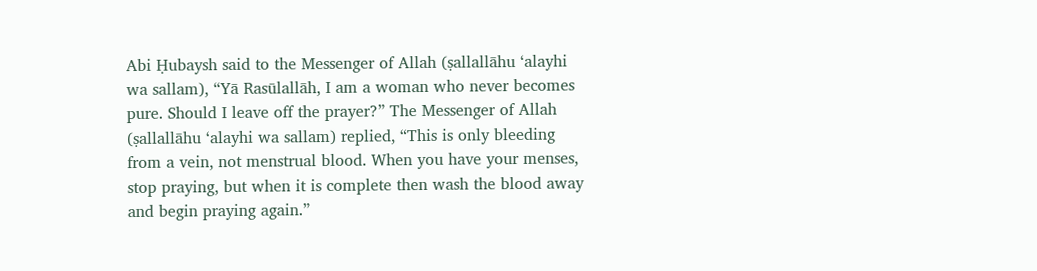Abi Ḥubaysh said to the Messenger of Allah (ṣallallāhu ‘alayhi wa sallam), “Yā Rasūlallāh, I am a woman who never becomes pure. Should I leave off the prayer?” The Messenger of Allah (ṣallallāhu ‘alayhi wa sallam) replied, “This is only bleeding from a vein, not menstrual blood. When you have your menses, stop praying, but when it is complete then wash the blood away and begin praying again.”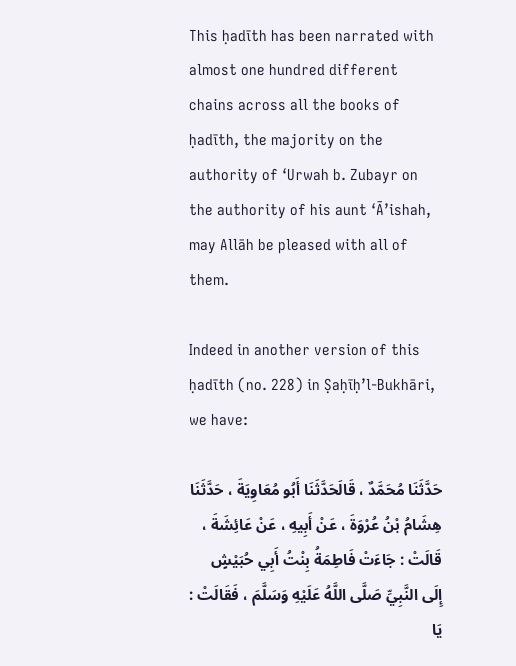This ḥadīth has been narrated with almost one hundred different chains across all the books of ḥadīth, the majority on the authority of ‘Urwah b. Zubayr on the authority of his aunt ‘Ā’ishah, may Allāh be pleased with all of them.

Indeed in another version of this ḥadīth (no. 228) in Ṣaḥīḥ’l-Bukhāri, we have:

حَدَّثَنَا مُحَمَّدٌ ، قَالَحَدَّثَنَا أَبُو مُعَاوِيَةَ ، حَدَّثَنَا هِشَامُ بْنُ عُرْوَةَ ، عَنْ أَبِيهِ ، عَنْ عَائِشَةَ ، قَالَتْ : جَاءَتْ فَاطِمَةُ بِنْتُ أَبِي حُبَيْشٍ إِلَى النَّبِيِّ صَلَّى اللَّهُ عَلَيْهِ وَسَلَّمَ ، فَقَالَتْ : يَا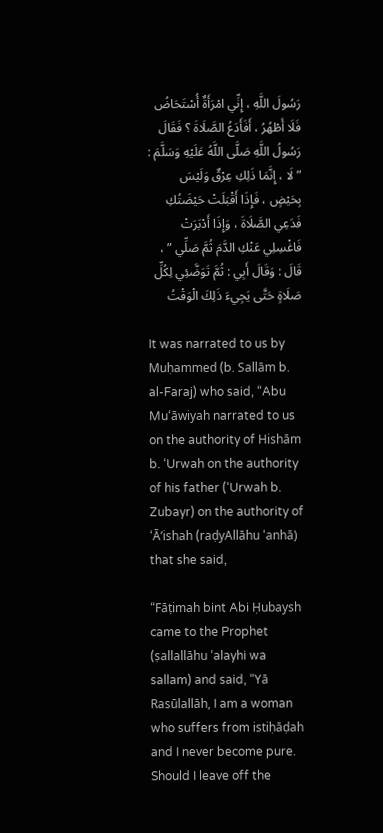رَسُولَ اللَّهِ ، إِنِّي امْرَأَةٌ أُسْتَحَاضُ فَلَا أَطْهُرُ ، أَفَأَدَعُ الصَّلَاةَ ؟ فَقَالَ رَسُولُ اللَّهِ صَلَّى اللَّهُ عَلَيْهِ وَسَلَّمَ : ” لَا ، إِنَّمَا ذَلِكِ عِرْقٌ وَلَيْسَ بِحَيْضٍ ، فَإِذَا أَقْبَلَتْ حَيْضَتُكِ فَدَعِي الصَّلَاةَ ، وَإِذَا أَدْبَرَتْ فَاغْسِلِي عَنْكِ الدَّمَ ثُمَّ صَلِّي ” ، قَالَ : وَقَالَ أَبِي : ثُمَّ تَوَضَّئِي لِكُلِّ صَلَاةٍ حَتَّى يَجِيءَ ذَلِكَ الْوَقْتُ

It was narrated to us by Muḥammed (b. Sallām b. al-Faraj) who said, “Abu Mu‘āwiyah narrated to us on the authority of Hishām b. ‘Urwah on the authority of his father (‘Urwah b. Zubayr) on the authority of ‘Ā’ishah (raḍyAllāhu ‘anhā) that she said,

“Fāṭimah bint Abi Ḥubaysh came to the Prophet (ṣallallāhu ‘alayhi wa sallam) and said, “Yā Rasūlallāh, I am a woman who suffers from istiḥāḍah and I never become pure. Should I leave off the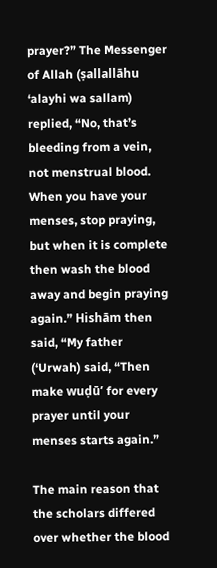prayer?” The Messenger of Allah (ṣallallāhu ‘alayhi wa sallam) replied, “No, that’s bleeding from a vein, not menstrual blood. When you have your menses, stop praying, but when it is complete then wash the blood away and begin praying again.” Hishām then said, “My father (‘Urwah) said, “Then make wuḍū’ for every prayer until your menses starts again.”

The main reason that the scholars differed over whether the blood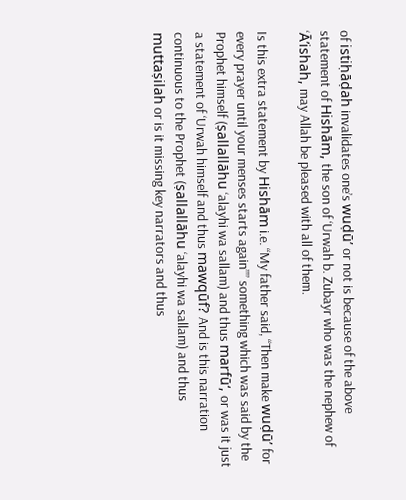of istiḥāḍah invalidates one’s wuḍū’ or not is because of the above statement of Hishām, the son of ‘Urwah b. Zubayr who was the nephew of ‘Ā’ishah, may Allah be pleased with all of them.

Is this extra statement by Hishām i.e. “My father said, “Then make wuḍū’ for every prayer until your menses starts again”” something which was said by the Prophet himself (ṣallallāhu ‘alayhi wa sallam) and thus marfū‘, or was it just a statement of ‘Urwah himself and thus mawqūf? And is this narration continuous to the Prophet (ṣallallāhu ‘alayhi wa sallam) and thus muttaṣilah or is it missing key narrators and thus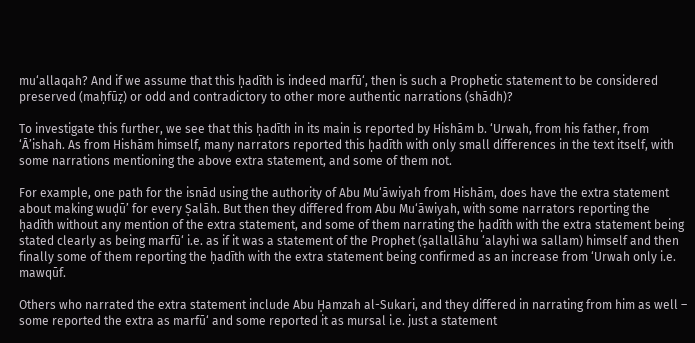mu‘allaqah? And if we assume that this ḥadīth is indeed marfū‘, then is such a Prophetic statement to be considered preserved (maḥfūẓ) or odd and contradictory to other more authentic narrations (shādh)?

To investigate this further, we see that this ḥadīth in its main is reported by Hishām b. ‘Urwah, from his father, from ‘Ā’ishah. As from Hishām himself, many narrators reported this ḥadīth with only small differences in the text itself, with some narrations mentioning the above extra statement, and some of them not.

For example, one path for the isnād using the authority of Abu Mu‘āwiyah from Hishām, does have the extra statement about making wuḍū’ for every Ṣalāh. But then they differed from Abu Mu‘āwiyah, with some narrators reporting the ḥadīth without any mention of the extra statement, and some of them narrating the ḥadīth with the extra statement being stated clearly as being marfū‘ i.e. as if it was a statement of the Prophet (ṣallallāhu ‘alayhi wa sallam) himself and then finally some of them reporting the ḥadīth with the extra statement being confirmed as an increase from ‘Urwah only i.e. mawqūf.

Others who narrated the extra statement include Abu Ḥamzah al-Sukari, and they differed in narrating from him as well – some reported the extra as marfū‘ and some reported it as mursal i.e. just a statement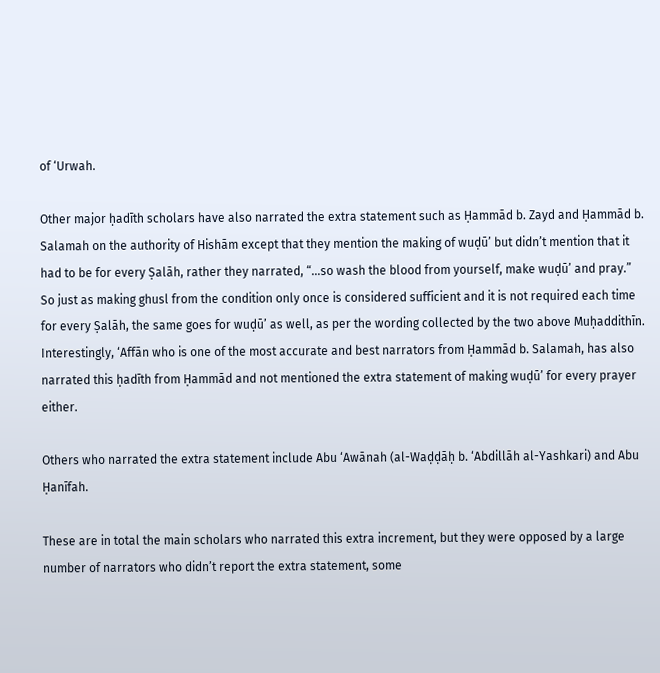of ‘Urwah.

Other major ḥadīth scholars have also narrated the extra statement such as Ḥammād b. Zayd and Ḥammād b. Salamah on the authority of Hishām except that they mention the making of wuḍū’ but didn’t mention that it had to be for every Ṣalāh, rather they narrated, “…so wash the blood from yourself, make wuḍū’ and pray.” So just as making ghusl from the condition only once is considered sufficient and it is not required each time for every Ṣalāh, the same goes for wuḍū’ as well, as per the wording collected by the two above Muḥaddithīn. Interestingly, ‘Affān who is one of the most accurate and best narrators from Ḥammād b. Salamah, has also narrated this ḥadīth from Ḥammād and not mentioned the extra statement of making wuḍū’ for every prayer either.

Others who narrated the extra statement include Abu ‘Awānah (al-Waḍḍāḥ b. ‘Abdillāh al-Yashkari) and Abu Ḥanīfah.

These are in total the main scholars who narrated this extra increment, but they were opposed by a large number of narrators who didn’t report the extra statement, some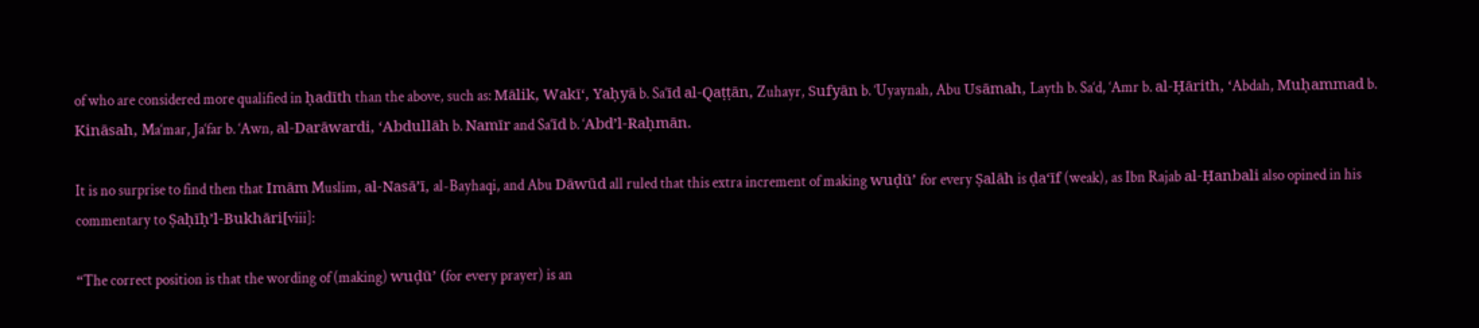of who are considered more qualified in ḥadīth than the above, such as: Mālik, Wakī‘, Yaḥyā b. Sa‘īd al-Qaṭṭān, Zuhayr, Sufyān b. ‘Uyaynah, Abu Usāmah, Layth b. Sa‘d, ‘Amr b. al-Ḥārith, ‘Abdah, Muḥammad b. Kināsah, Ma‘mar, Ja‘far b. ‘Awn, al-Darāwardi, ‘Abdullāh b. Namīr and Sa‘īd b. ‘Abd’l-Raḥmān.

It is no surprise to find then that Imām Muslim, al-Nasā’ī, al-Bayhaqi, and Abu Dāwūd all ruled that this extra increment of making wuḍū’ for every Ṣalāh is ḍa‘īf (weak), as Ibn Rajab al-Ḥanbali also opined in his commentary to Ṣaḥīḥ’l-Bukhāri[viii]:

“The correct position is that the wording of (making) wuḍū’ (for every prayer) is an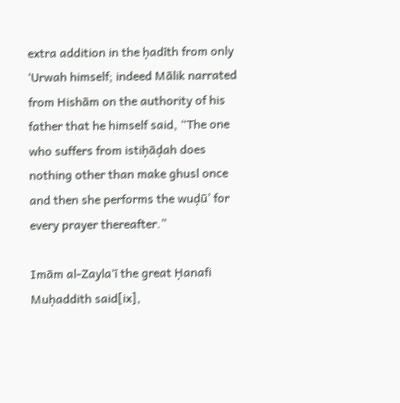extra addition in the ḥadīth from only ‘Urwah himself; indeed Mālik narrated from Hishām on the authority of his father that he himself said, “The one who suffers from istiḥāḍah does nothing other than make ghusl once and then she performs the wuḍū’ for every prayer thereafter.”

Imām al-Zayla‘ī the great Ḥanafi Muḥaddith said[ix],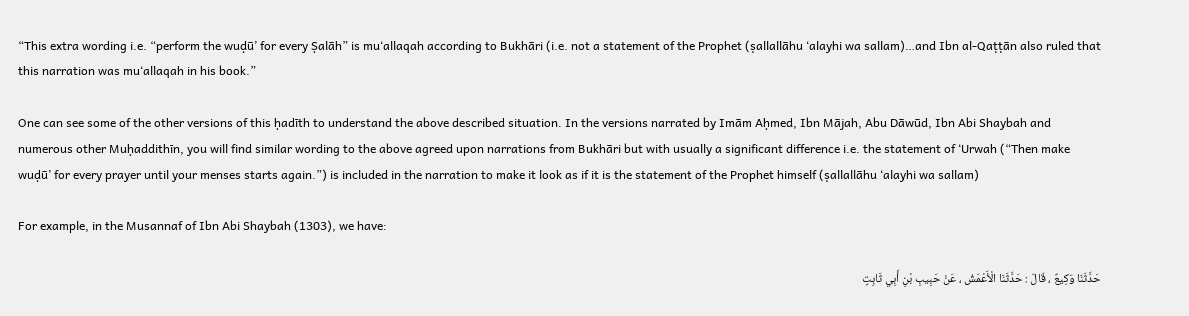“This extra wording i.e. “perform the wuḍū’ for every Ṣalāh” is mu‘allaqah according to Bukhāri (i.e. not a statement of the Prophet (ṣallallāhu ‘alayhi wa sallam)…and Ibn al-Qaṭṭān also ruled that this narration was mu‘allaqah in his book.”

One can see some of the other versions of this ḥadīth to understand the above described situation. In the versions narrated by Imām Aḥmed, Ibn Mājah, Abu Dāwūd, Ibn Abi Shaybah and numerous other Muḥaddithīn, you will find similar wording to the above agreed upon narrations from Bukhāri but with usually a significant difference i.e. the statement of ‘Urwah (“Then make wuḍū’ for every prayer until your menses starts again.”) is included in the narration to make it look as if it is the statement of the Prophet himself (ṣallallāhu ‘alayhi wa sallam)

For example, in the Musannaf of Ibn Abi Shaybah (1303), we have:

حَدَّثَنَا وَكِيعٌ ، قَالَ : حَدَّثَنَا الْأَعْمَشُ ، عَنْ حَبِيبِ بْنِ أَبِي ثَابِتٍ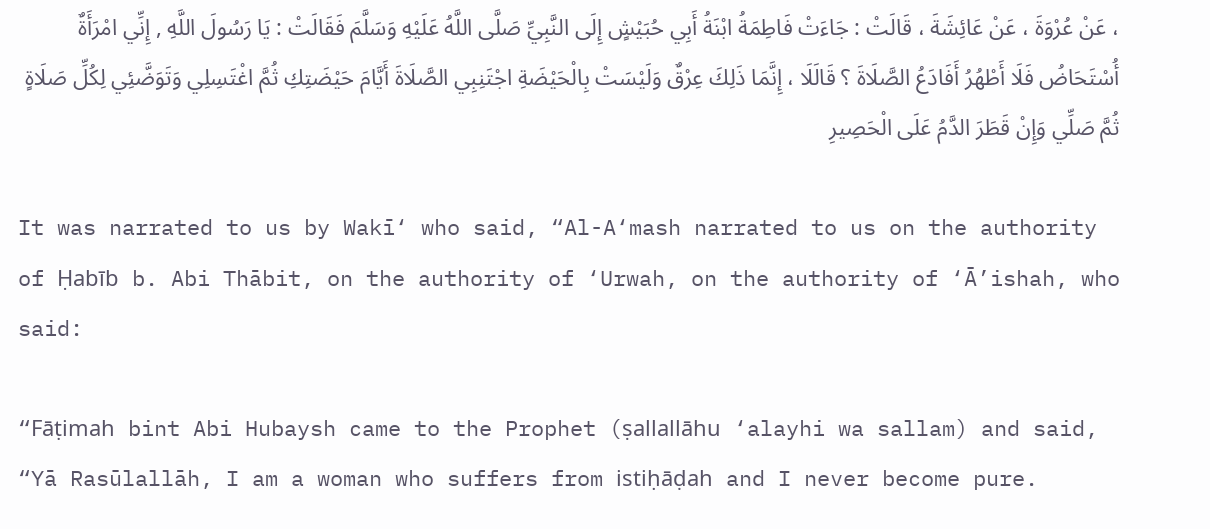، عَنْ عُرْوَةَ ، عَنْ عَائِشَةَ ، قَالَتْ : جَاءَتْ فَاطِمَةُ ابْنَةُ أَبِي حُبَيْشٍ إِلَى النَّبِيِّ صَلَّى اللَّهُ عَلَيْهِ وَسَلَّمَ فَقَالَتْ : يَا رَسُولَ اللَّهِ , إِنِّي امْرَأَةٌ أُسْتَحَاضُ فَلَا أَطْهُرُ أَفَادَعُ الصَّلَاةَ ؟ قَالَلَا ، إِنَّمَا ذَلِكَ عِرْقٌ وَلَيْسَتْ بِالْحَيْضَةِ اجْتَنِبِي الصَّلَاةَ أَيَّامَ حَيْضَتِكِ ثُمَّ اغْتَسِلِي وَتَوَضَّئِي لِكُلِّ صَلَاةٍ ثُمَّ صَلِّي وَإِنْ قَطَرَ الدَّمُ عَلَى الْحَصِيرِ

It was narrated to us by Wakī‘ who said, “Al-A‘mash narrated to us on the authority of Ḥabīb b. Abi Thābit, on the authority of ‘Urwah, on the authority of ‘Ā’ishah, who said:

“Fāṭimah bint Abi Hubaysh came to the Prophet (ṣallallāhu ‘alayhi wa sallam) and said, “Yā Rasūlallāh, I am a woman who suffers from istiḥāḍah and I never become pure.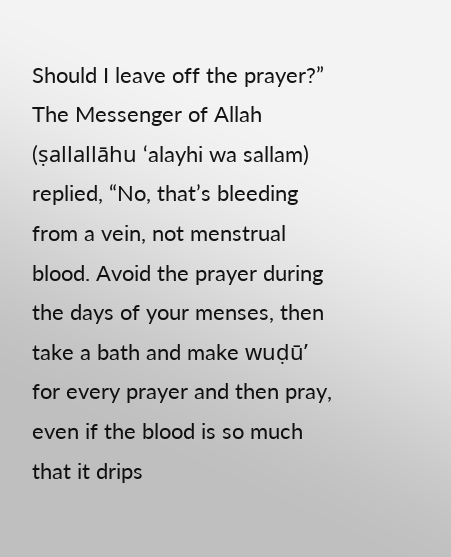Should I leave off the prayer?” The Messenger of Allah (ṣallallāhu ‘alayhi wa sallam) replied, “No, that’s bleeding from a vein, not menstrual blood. Avoid the prayer during the days of your menses, then take a bath and make wuḍū’ for every prayer and then pray, even if the blood is so much that it drips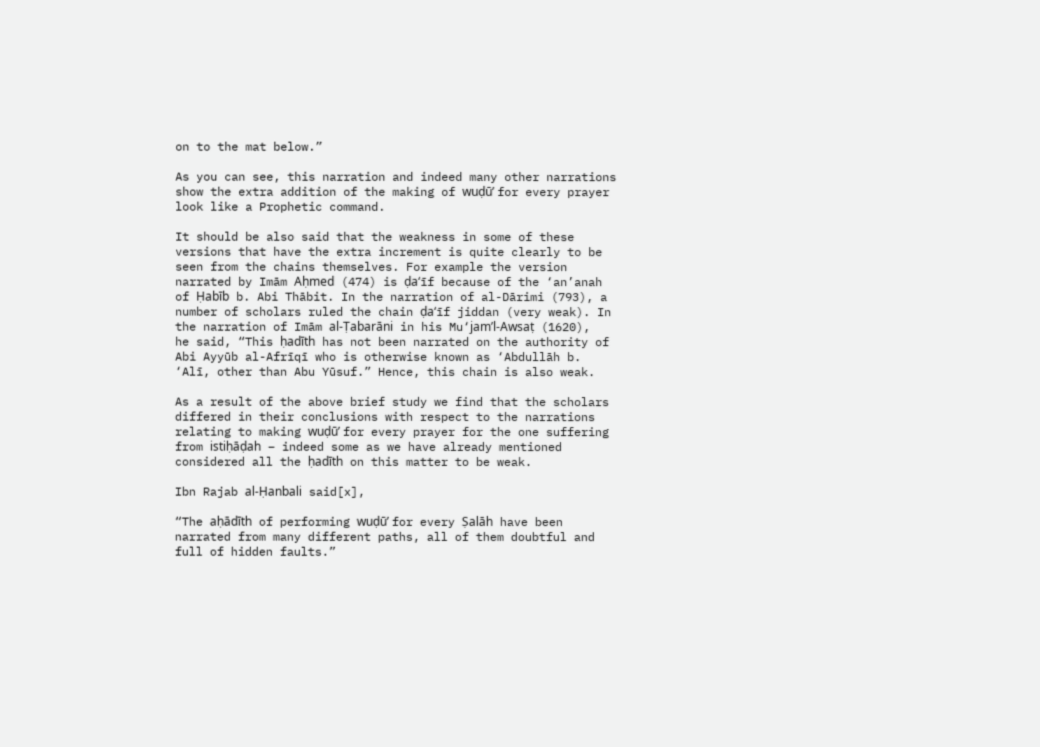on to the mat below.”

As you can see, this narration and indeed many other narrations show the extra addition of the making of wuḍū’ for every prayer look like a Prophetic command.

It should be also said that the weakness in some of these versions that have the extra increment is quite clearly to be seen from the chains themselves. For example the version narrated by Imām Aḥmed (474) is ḍa‘īf because of the ‘an’anah of Ḥabīb b. Abi Thābit. In the narration of al-Dārimi (793), a number of scholars ruled the chain ḍa‘īf jiddan (very weak). In the narration of Imām al-Ṭabarāni in his Mu‘jam’l-Awsaṭ (1620), he said, “This ḥadīth has not been narrated on the authority of Abi Ayyūb al-Afrīqī who is otherwise known as ‘Abdullāh b. ‘Alī, other than Abu Yūsuf.” Hence, this chain is also weak.

As a result of the above brief study we find that the scholars differed in their conclusions with respect to the narrations relating to making wuḍū’ for every prayer for the one suffering from istiḥāḍah – indeed some as we have already mentioned considered all the ḥadīth on this matter to be weak.

Ibn Rajab al-Ḥanbali said[x],

“The aḥādīth of performing wuḍū’ for every Ṣalāh have been narrated from many different paths, all of them doubtful and full of hidden faults.”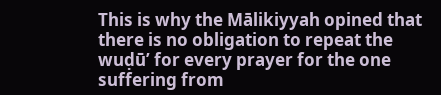This is why the Mālikiyyah opined that there is no obligation to repeat the wuḍū’ for every prayer for the one suffering from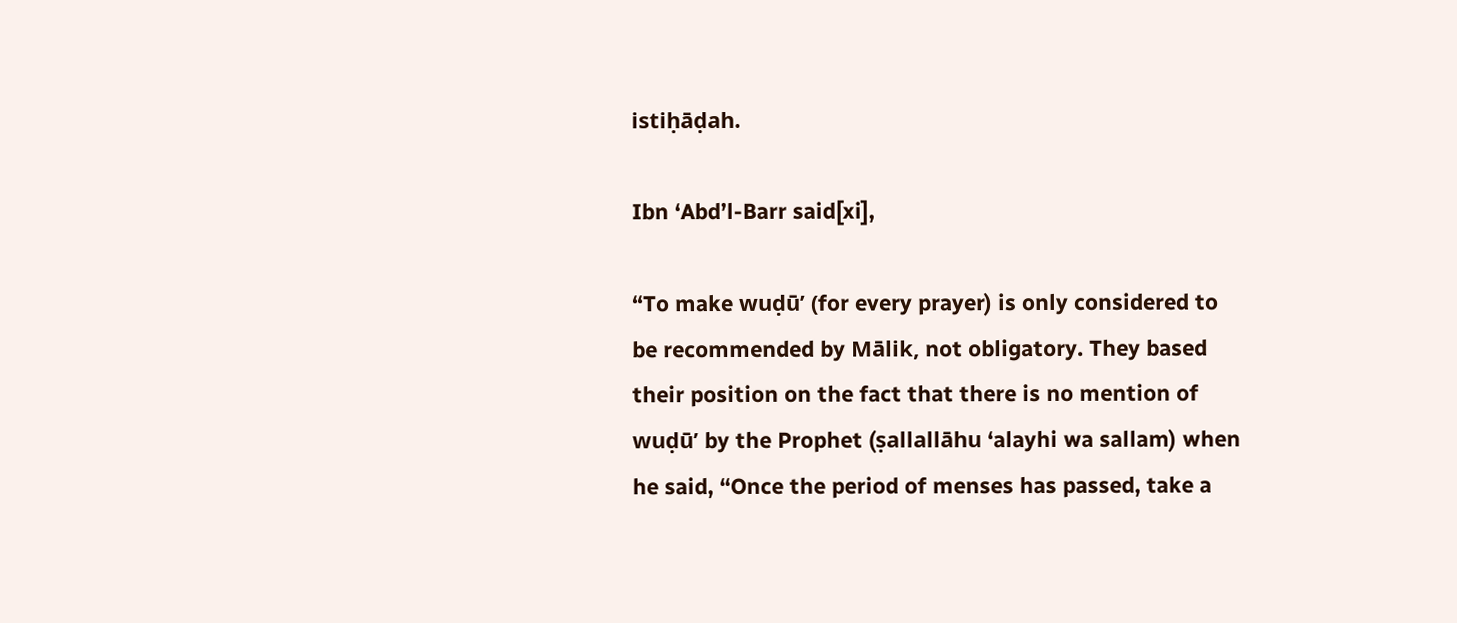istiḥāḍah.

Ibn ‘Abd’l-Barr said[xi],

“To make wuḍū’ (for every prayer) is only considered to be recommended by Mālik, not obligatory. They based their position on the fact that there is no mention of wuḍū’ by the Prophet (ṣallallāhu ‘alayhi wa sallam) when he said, “Once the period of menses has passed, take a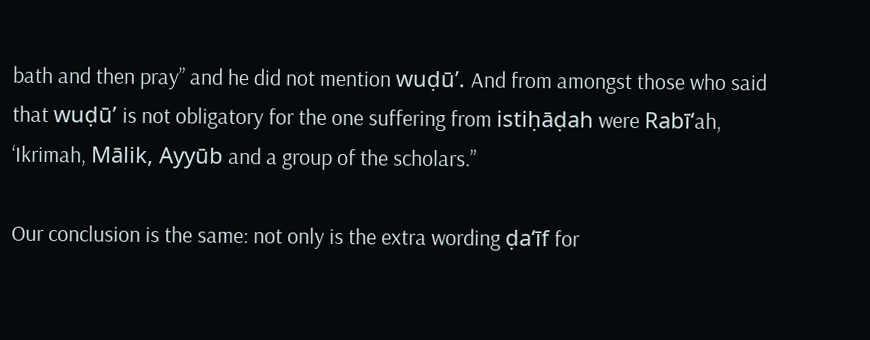bath and then pray” and he did not mention wuḍū’. And from amongst those who said that wuḍū’ is not obligatory for the one suffering from istiḥāḍah were Rabī‘ah, ‘Ikrimah, Mālik, Ayyūb and a group of the scholars.”

Our conclusion is the same: not only is the extra wording ḍa‘īf for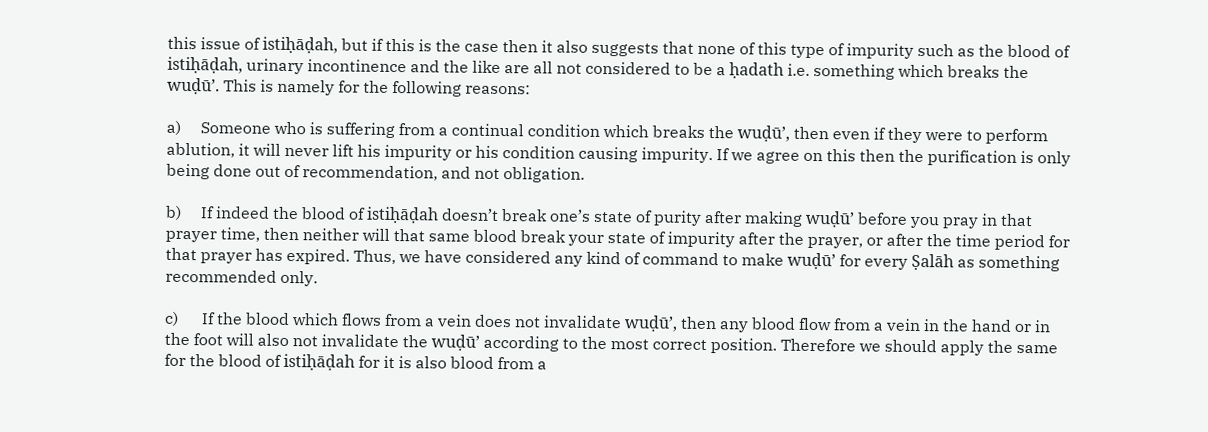this issue of istiḥāḍah, but if this is the case then it also suggests that none of this type of impurity such as the blood of istiḥāḍah, urinary incontinence and the like are all not considered to be a ḥadath i.e. something which breaks the wuḍū’. This is namely for the following reasons:

a)     Someone who is suffering from a continual condition which breaks the wuḍū’, then even if they were to perform ablution, it will never lift his impurity or his condition causing impurity. If we agree on this then the purification is only being done out of recommendation, and not obligation.

b)     If indeed the blood of istiḥāḍah doesn’t break one’s state of purity after making wuḍū’ before you pray in that prayer time, then neither will that same blood break your state of impurity after the prayer, or after the time period for that prayer has expired. Thus, we have considered any kind of command to make wuḍū’ for every Ṣalāh as something recommended only.

c)      If the blood which flows from a vein does not invalidate wuḍū’, then any blood flow from a vein in the hand or in the foot will also not invalidate the wuḍū’ according to the most correct position. Therefore we should apply the same for the blood of istiḥāḍah for it is also blood from a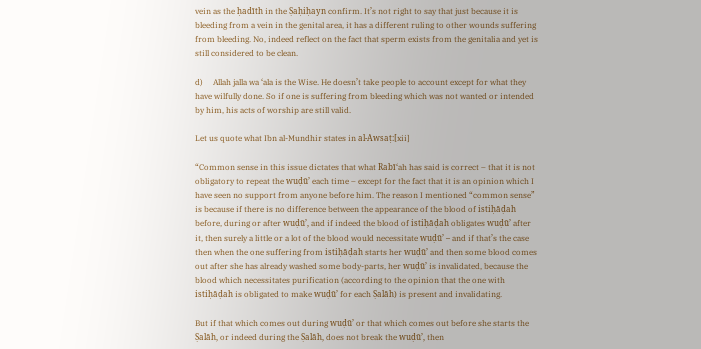vein as the ḥadīth in the Ṣaḥiḥayn confirm. It’s not right to say that just because it is bleeding from a vein in the genital area, it has a different ruling to other wounds suffering from bleeding. No, indeed reflect on the fact that sperm exists from the genitalia and yet is still considered to be clean.

d)     Allah jalla wa ‘ala is the Wise. He doesn’t take people to account except for what they have wilfully done. So if one is suffering from bleeding which was not wanted or intended by him, his acts of worship are still valid.

Let us quote what Ibn al-Mundhir states in al-Awsaṭ:[xii]

“Common sense in this issue dictates that what Rabī‘ah has said is correct – that it is not obligatory to repeat the wuḍū’ each time – except for the fact that it is an opinion which I have seen no support from anyone before him. The reason I mentioned “common sense” is because if there is no difference between the appearance of the blood of istiḥāḍah before, during or after wuḍū’, and if indeed the blood of istiḥāḍah obligates wuḍū’ after it, then surely a little or a lot of the blood would necessitate wuḍū’ – and if that’s the case then when the one suffering from istiḥāḍah starts her wuḍū’ and then some blood comes out after she has already washed some body-parts, her wuḍū’ is invalidated, because the blood which necessitates purification (according to the opinion that the one with istiḥāḍah is obligated to make wuḍū’ for each Ṣalāh) is present and invalidating.

But if that which comes out during wuḍū’ or that which comes out before she starts the Ṣalāh, or indeed during the Ṣalāh, does not break the wuḍū’, then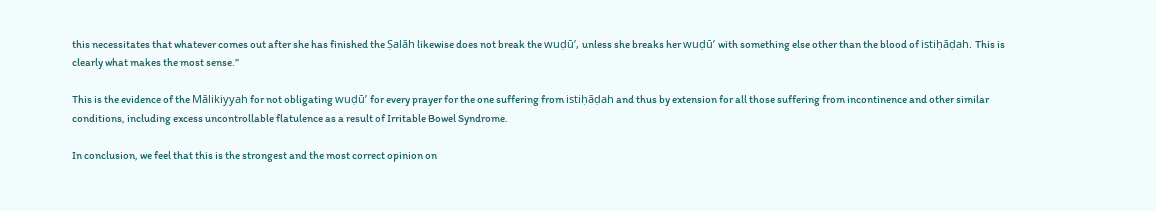this necessitates that whatever comes out after she has finished the Ṣalāh likewise does not break the wuḍū’, unless she breaks her wuḍū’ with something else other than the blood of istiḥāḍah. This is clearly what makes the most sense.”

This is the evidence of the Mālikiyyah for not obligating wuḍū’ for every prayer for the one suffering from istiḥāḍah and thus by extension for all those suffering from incontinence and other similar conditions, including excess uncontrollable flatulence as a result of Irritable Bowel Syndrome.

In conclusion, we feel that this is the strongest and the most correct opinion on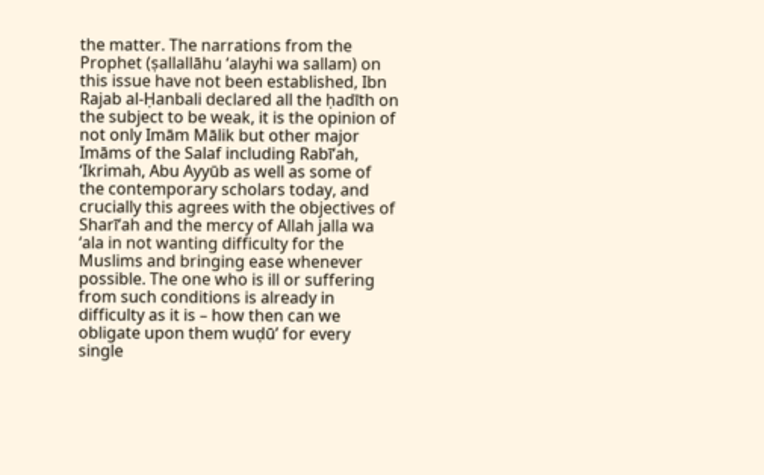the matter. The narrations from the Prophet (ṣallallāhu ‘alayhi wa sallam) on this issue have not been established, Ibn Rajab al-Ḥanbali declared all the ḥadīth on the subject to be weak, it is the opinion of not only Imām Mālik but other major Imāms of the Salaf including Rabī‘ah, ‘Ikrimah, Abu Ayyūb as well as some of the contemporary scholars today, and crucially this agrees with the objectives of Sharī‘ah and the mercy of Allah jalla wa ‘ala in not wanting difficulty for the Muslims and bringing ease whenever possible. The one who is ill or suffering from such conditions is already in difficulty as it is – how then can we obligate upon them wuḍū’ for every single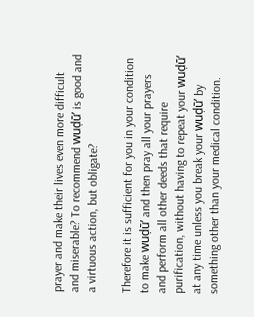prayer and make their lives even more difficult and miserable? To recommend wuḍū’ is good and a virtuous action, but obligate?

Therefore it is sufficient for you in your condition to make wuḍū’ and then pray all your prayers and perform all other deeds that require purification, without having to repeat your wuḍū’ at any time unless you break your wuḍū’ by something other than your medical condition.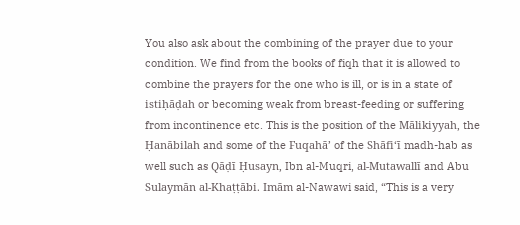You also ask about the combining of the prayer due to your condition. We find from the books of fiqh that it is allowed to combine the prayers for the one who is ill, or is in a state of istiḥāḍah or becoming weak from breast-feeding or suffering from incontinence etc. This is the position of the Mālikiyyah, the Ḥanābilah and some of the Fuqahā’ of the Shāfi‘ī madh-hab as well such as Qāḍī Ḥusayn, Ibn al-Muqri, al-Mutawallī and Abu Sulaymān al-Khaṭṭābi. Imām al-Nawawi said, “This is a very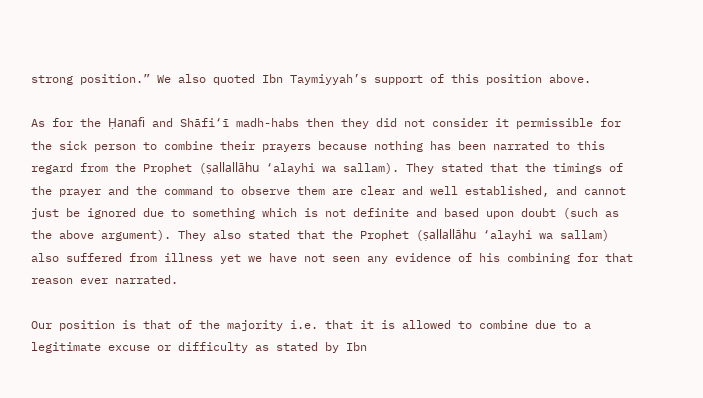strong position.” We also quoted Ibn Taymiyyah’s support of this position above.

As for the Ḥanafi and Shāfi‘ī madh-habs then they did not consider it permissible for the sick person to combine their prayers because nothing has been narrated to this regard from the Prophet (ṣallallāhu ‘alayhi wa sallam). They stated that the timings of the prayer and the command to observe them are clear and well established, and cannot just be ignored due to something which is not definite and based upon doubt (such as the above argument). They also stated that the Prophet (ṣallallāhu ‘alayhi wa sallam) also suffered from illness yet we have not seen any evidence of his combining for that reason ever narrated.

Our position is that of the majority i.e. that it is allowed to combine due to a legitimate excuse or difficulty as stated by Ibn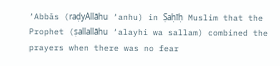‘Abbās (raḍyAllāhu ‘anhu) in Ṣaḥīḥ Muslim that the Prophet (ṣallallāhu ‘alayhi wa sallam) combined the prayers when there was no fear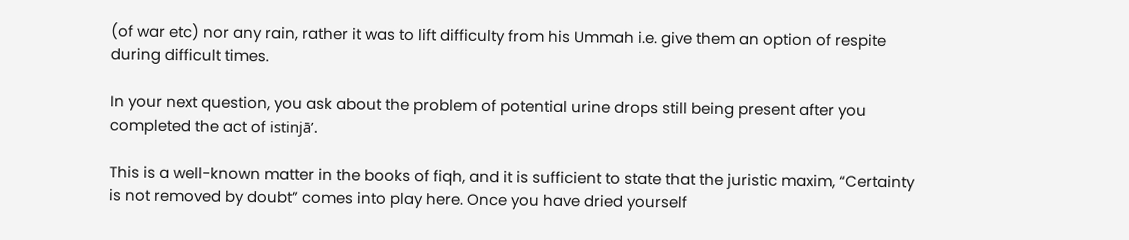(of war etc) nor any rain, rather it was to lift difficulty from his Ummah i.e. give them an option of respite during difficult times.

In your next question, you ask about the problem of potential urine drops still being present after you completed the act of istinjā’.

This is a well-known matter in the books of fiqh, and it is sufficient to state that the juristic maxim, “Certainty is not removed by doubt” comes into play here. Once you have dried yourself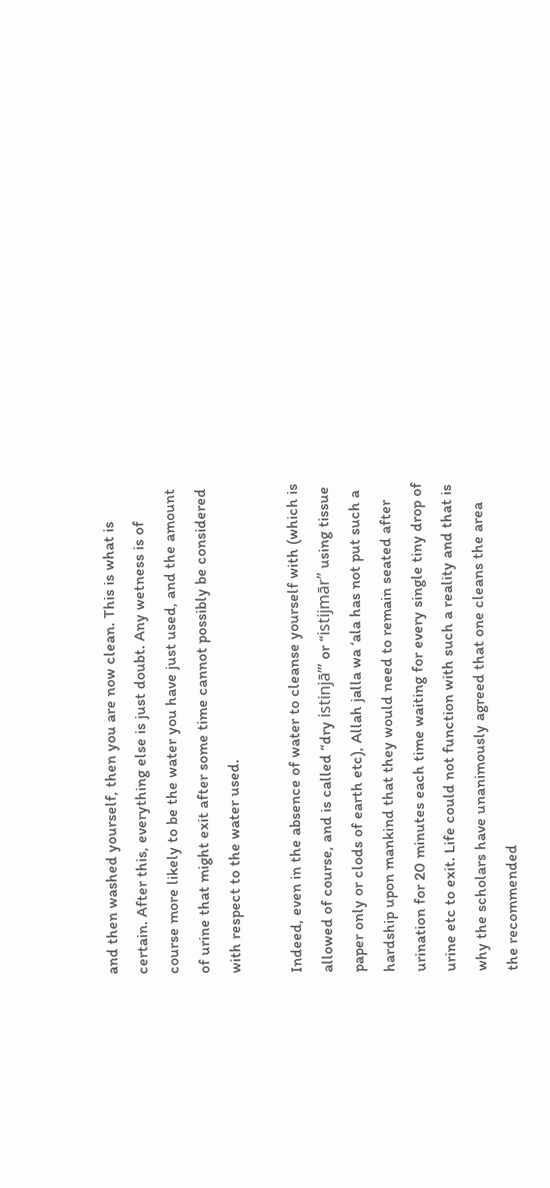and then washed yourself, then you are now clean. This is what is certain. After this, everything else is just doubt. Any wetness is of course more likely to be the water you have just used, and the amount of urine that might exit after some time cannot possibly be considered with respect to the water used.

Indeed, even in the absence of water to cleanse yourself with (which is allowed of course, and is called “dry istinjā’” or “istijmār” using tissue paper only or clods of earth etc), Allah jalla wa ‘ala has not put such a hardship upon mankind that they would need to remain seated after urination for 20 minutes each time waiting for every single tiny drop of urine etc to exit. Life could not function with such a reality and that is why the scholars have unanimously agreed that one cleans the area the recommended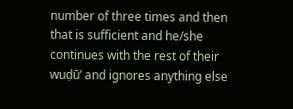number of three times and then that is sufficient and he/she continues with the rest of their wuḍū’ and ignores anything else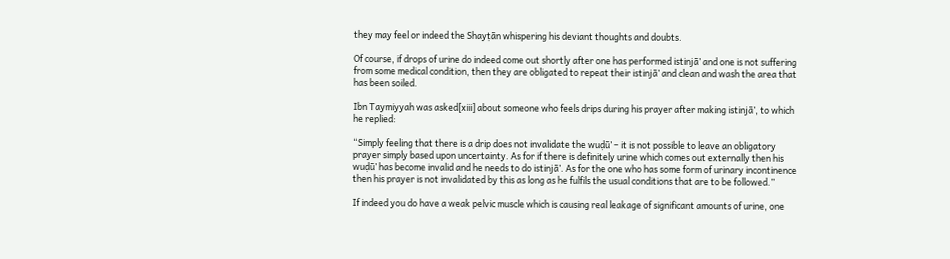they may feel or indeed the Shayṭān whispering his deviant thoughts and doubts.

Of course, if drops of urine do indeed come out shortly after one has performed istinjā’ and one is not suffering from some medical condition, then they are obligated to repeat their istinjā’ and clean and wash the area that has been soiled.

Ibn Taymiyyah was asked[xiii] about someone who feels drips during his prayer after making istinjā’, to which he replied:

“Simply feeling that there is a drip does not invalidate the wuḍū’ – it is not possible to leave an obligatory prayer simply based upon uncertainty. As for if there is definitely urine which comes out externally then his wuḍū’ has become invalid and he needs to do istinjā’. As for the one who has some form of urinary incontinence then his prayer is not invalidated by this as long as he fulfils the usual conditions that are to be followed.”

If indeed you do have a weak pelvic muscle which is causing real leakage of significant amounts of urine, one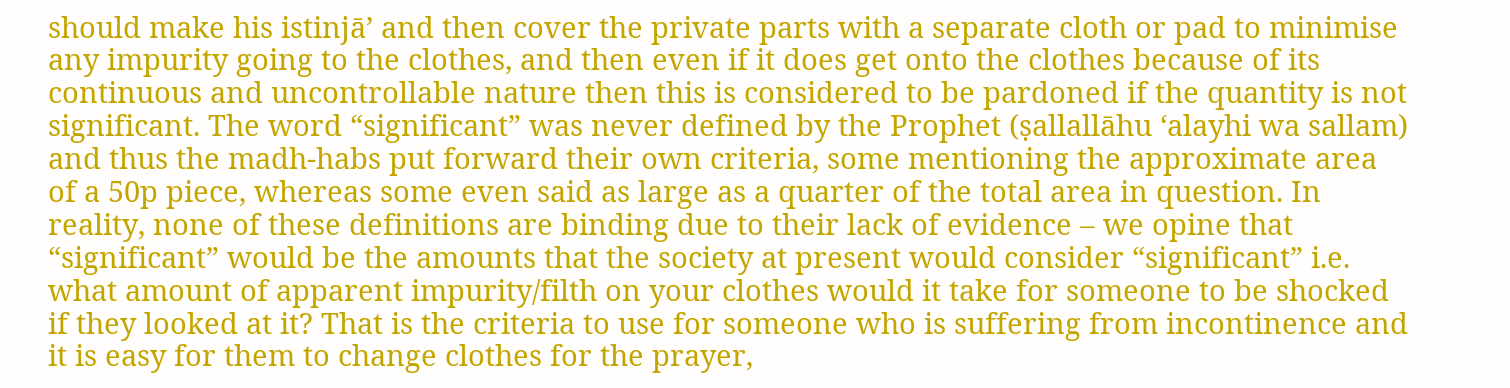should make his istinjā’ and then cover the private parts with a separate cloth or pad to minimise any impurity going to the clothes, and then even if it does get onto the clothes because of its continuous and uncontrollable nature then this is considered to be pardoned if the quantity is not significant. The word “significant” was never defined by the Prophet (ṣallallāhu ‘alayhi wa sallam) and thus the madh-habs put forward their own criteria, some mentioning the approximate area of a 50p piece, whereas some even said as large as a quarter of the total area in question. In reality, none of these definitions are binding due to their lack of evidence – we opine that “significant” would be the amounts that the society at present would consider “significant” i.e. what amount of apparent impurity/filth on your clothes would it take for someone to be shocked if they looked at it? That is the criteria to use for someone who is suffering from incontinence and it is easy for them to change clothes for the prayer,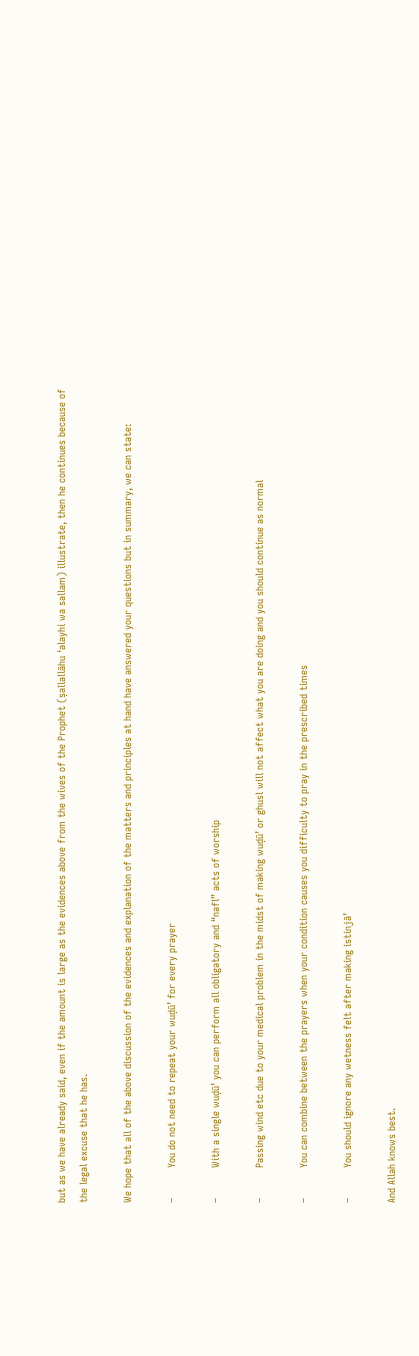but as we have already said, even if the amount is large as the evidences above from the wives of the Prophet (ṣallallāhu ‘alayhi wa sallam) illustrate, then he continues because of the legal excuse that he has.

We hope that all of the above discussion of the evidences and explanation of the matters and principles at hand have answered your questions but in summary, we can state:

–          You do not need to repeat your wuḍū’ for every prayer

–          With a single wuḍū’ you can perform all obligatory and “nafl” acts of worship

–          Passing wind etc due to your medical problem in the midst of making wuḍū’ or ghusl will not affect what you are doing and you should continue as normal

–          You can combine between the prayers when your condition causes you difficulty to pray in the prescribed times

–          You should ignore any wetness felt after making istinjā’

And Allah knows best.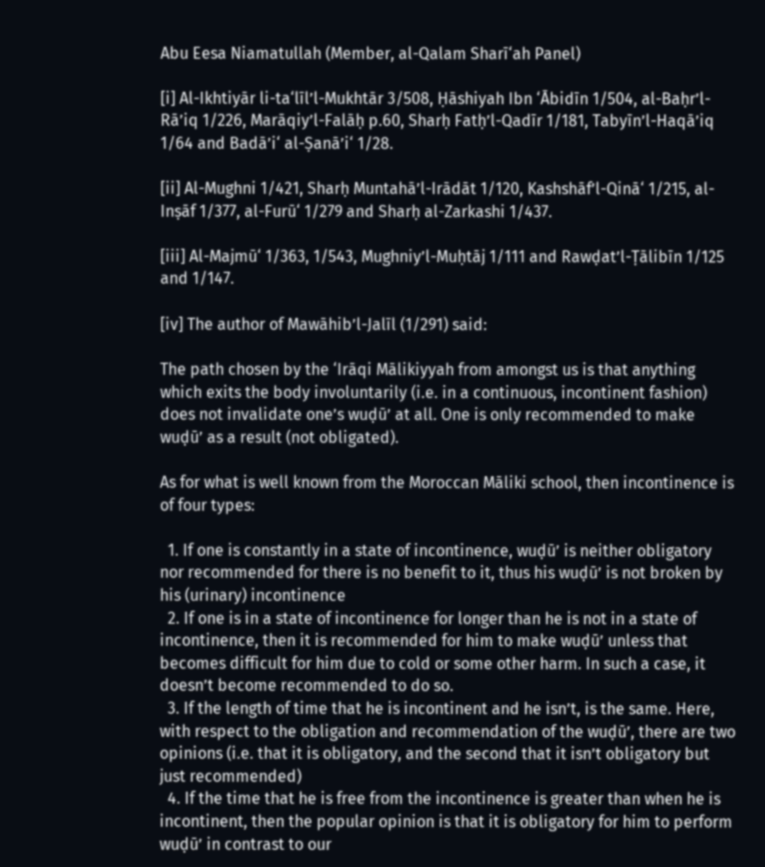Abu Eesa Niamatullah (Member, al-Qalam Sharī‘ah Panel)

[i] Al-Ikhtiyār li-ta‘līl’l-Mukhtār 3/508, Ḥāshiyah Ibn ‘Ābidīn 1/504, al-Baḥr’l-Rā’iq 1/226, Marāqiy’l-Falāḥ p.60, Sharḥ Fatḥ’l-Qadīr 1/181, Tabyīn’l-Haqā’iq 1/64 and Badā’i‘ al-Ṣanā’i‘ 1/28.

[ii] Al-Mughni 1/421, Sharḥ Muntahā’l-Irādāt 1/120, Kashshāf’l-Qinā‘ 1/215, al-Inṣāf 1/377, al-Furū‘ 1/279 and Sharḥ al-Zarkashi 1/437.

[iii] Al-Majmū‘ 1/363, 1/543, Mughniy’l-Muḥtāj 1/111 and Rawḍat’l-Ṭālibīn 1/125 and 1/147.

[iv] The author of Mawāhib’l-Jalīl (1/291) said:

The path chosen by the ‘Irāqi Mālikiyyah from amongst us is that anything which exits the body involuntarily (i.e. in a continuous, incontinent fashion) does not invalidate one’s wuḍū’ at all. One is only recommended to make wuḍū’ as a result (not obligated).

As for what is well known from the Moroccan Māliki school, then incontinence is of four types:

  1. If one is constantly in a state of incontinence, wuḍū’ is neither obligatory nor recommended for there is no benefit to it, thus his wuḍū’ is not broken by his (urinary) incontinence
  2. If one is in a state of incontinence for longer than he is not in a state of incontinence, then it is recommended for him to make wuḍū’ unless that becomes difficult for him due to cold or some other harm. In such a case, it doesn’t become recommended to do so.
  3. If the length of time that he is incontinent and he isn’t, is the same. Here, with respect to the obligation and recommendation of the wuḍū’, there are two opinions (i.e. that it is obligatory, and the second that it isn’t obligatory but just recommended)
  4. If the time that he is free from the incontinence is greater than when he is incontinent, then the popular opinion is that it is obligatory for him to perform wuḍū’ in contrast to our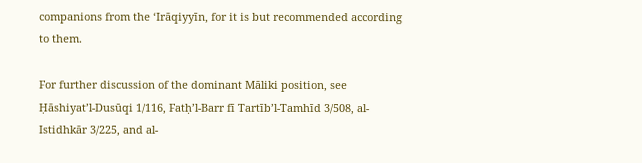companions from the ‘Irāqiyyīn, for it is but recommended according to them.

For further discussion of the dominant Māliki position, see Ḥāshiyat’l-Dusūqi 1/116, Fatḥ’l-Barr fī Tartīb’l-Tamhīd 3/508, al-Istidhkār 3/225, and al-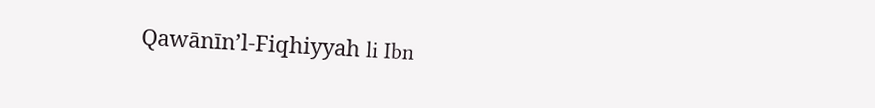Qawānīn’l-Fiqhiyyah li Ibn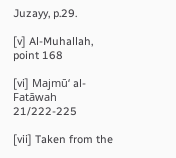Juzayy, p.29.

[v] Al-Muhallah, point 168

[vi] Majmū‘ al-Fatāwah 21/222-225

[vii] Taken from the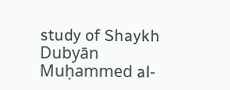study of Shaykh Dubyān Muḥammed al-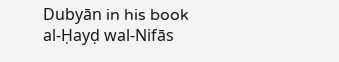Dubyān in his book al-Ḥayḍ wal-Nifās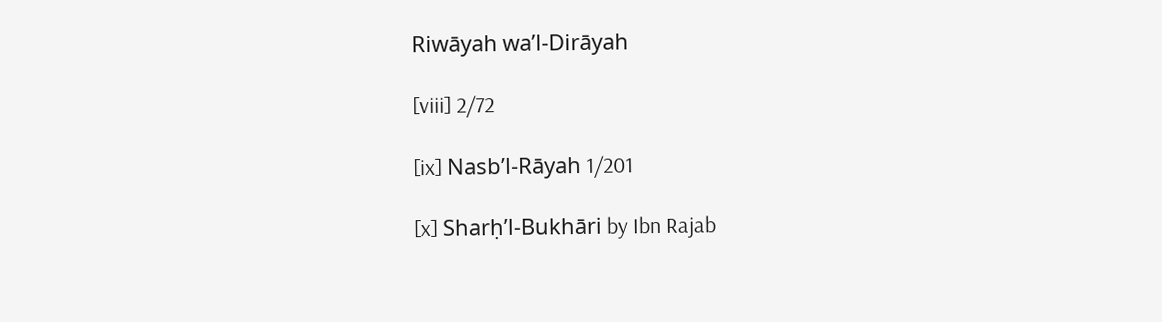Riwāyah wa’l-Dirāyah

[viii] 2/72

[ix] Nasb’l-Rāyah 1/201

[x] Sharḥ’l-Bukhāri by Ibn Rajab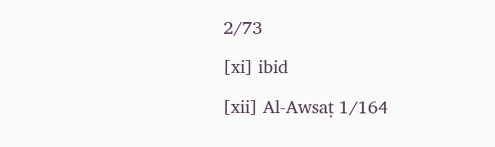2/73

[xi] ibid

[xii] Al-Awsaṭ 1/164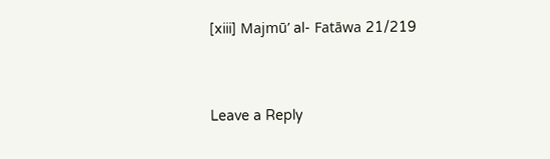[xiii] Majmū’ al- Fatāwa 21/219


Leave a Reply